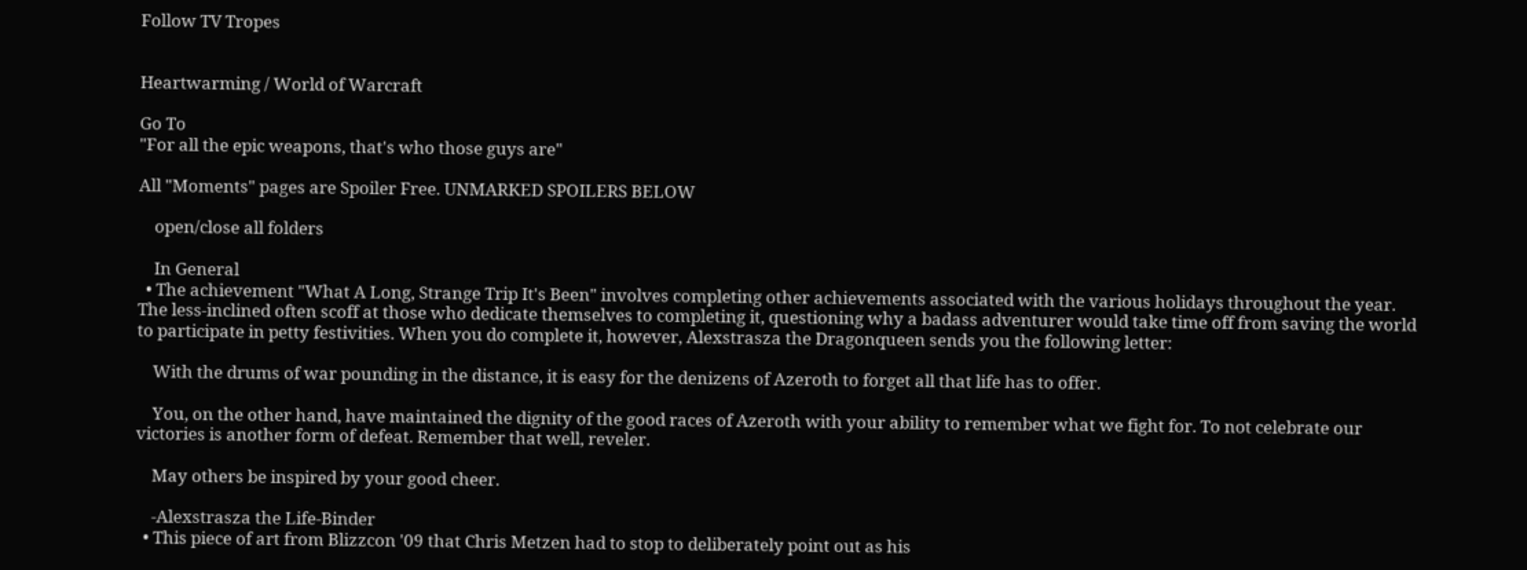Follow TV Tropes


Heartwarming / World of Warcraft

Go To
"For all the epic weapons, that's who those guys are"

All "Moments" pages are Spoiler Free. UNMARKED SPOILERS BELOW

    open/close all folders

    In General
  • The achievement "What A Long, Strange Trip It's Been" involves completing other achievements associated with the various holidays throughout the year. The less-inclined often scoff at those who dedicate themselves to completing it, questioning why a badass adventurer would take time off from saving the world to participate in petty festivities. When you do complete it, however, Alexstrasza the Dragonqueen sends you the following letter:

    With the drums of war pounding in the distance, it is easy for the denizens of Azeroth to forget all that life has to offer.

    You, on the other hand, have maintained the dignity of the good races of Azeroth with your ability to remember what we fight for. To not celebrate our victories is another form of defeat. Remember that well, reveler.

    May others be inspired by your good cheer.

    -Alexstrasza the Life-Binder
  • This piece of art from Blizzcon '09 that Chris Metzen had to stop to deliberately point out as his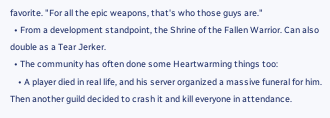favorite. "For all the epic weapons, that's who those guys are."
  • From a development standpoint, the Shrine of the Fallen Warrior. Can also double as a Tear Jerker.
  • The community has often done some Heartwarming things too:
    • A player died in real life, and his server organized a massive funeral for him. Then another guild decided to crash it and kill everyone in attendance.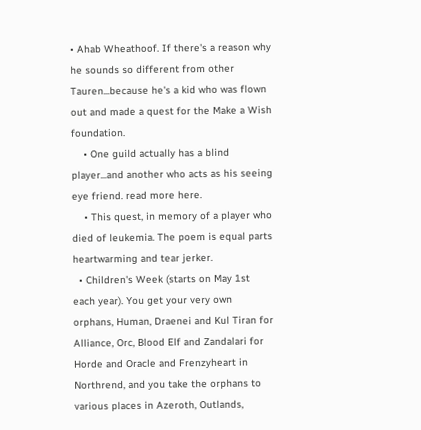• Ahab Wheathoof. If there's a reason why he sounds so different from other Tauren...because he's a kid who was flown out and made a quest for the Make a Wish foundation.
    • One guild actually has a blind player...and another who acts as his seeing eye friend. read more here.
    • This quest, in memory of a player who died of leukemia. The poem is equal parts heartwarming and tear jerker.
  • Children's Week (starts on May 1st each year). You get your very own orphans, Human, Draenei and Kul Tiran for Alliance, Orc, Blood Elf and Zandalari for Horde and Oracle and Frenzyheart in Northrend, and you take the orphans to various places in Azeroth, Outlands,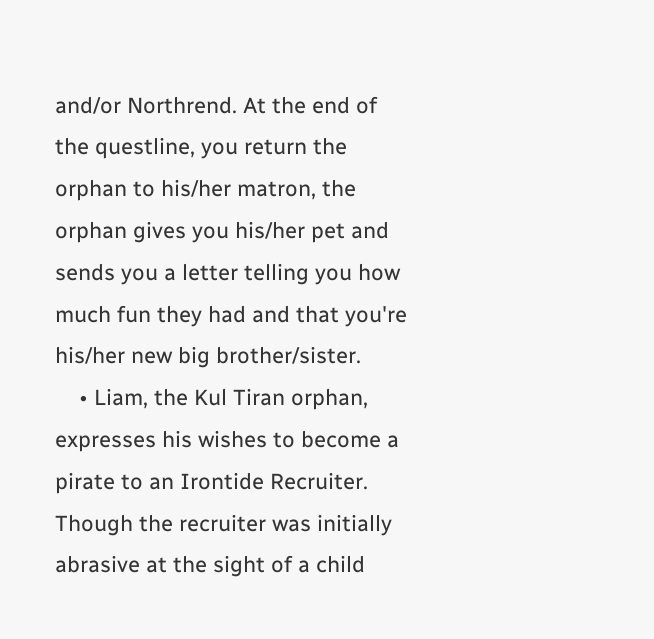and/or Northrend. At the end of the questline, you return the orphan to his/her matron, the orphan gives you his/her pet and sends you a letter telling you how much fun they had and that you're his/her new big brother/sister.
    • Liam, the Kul Tiran orphan, expresses his wishes to become a pirate to an Irontide Recruiter. Though the recruiter was initially abrasive at the sight of a child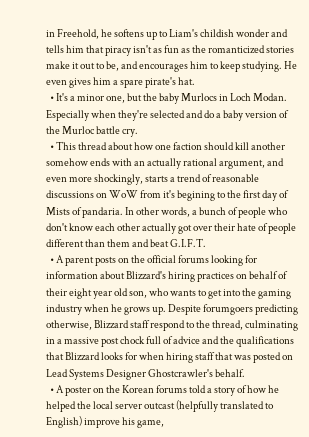in Freehold, he softens up to Liam's childish wonder and tells him that piracy isn't as fun as the romanticized stories make it out to be, and encourages him to keep studying. He even gives him a spare pirate's hat.
  • It's a minor one, but the baby Murlocs in Loch Modan. Especially when they're selected and do a baby version of the Murloc battle cry.
  • This thread about how one faction should kill another somehow ends with an actually rational argument, and even more shockingly, starts a trend of reasonable discussions on WoW from it's begining to the first day of Mists of pandaria. In other words, a bunch of people who don't know each other actually got over their hate of people different than them and beat G.I.F.T.
  • A parent posts on the official forums looking for information about Blizzard's hiring practices on behalf of their eight year old son, who wants to get into the gaming industry when he grows up. Despite forumgoers predicting otherwise, Blizzard staff respond to the thread, culminating in a massive post chock full of advice and the qualifications that Blizzard looks for when hiring staff that was posted on Lead Systems Designer Ghostcrawler's behalf.
  • A poster on the Korean forums told a story of how he helped the local server outcast (helpfully translated to English) improve his game,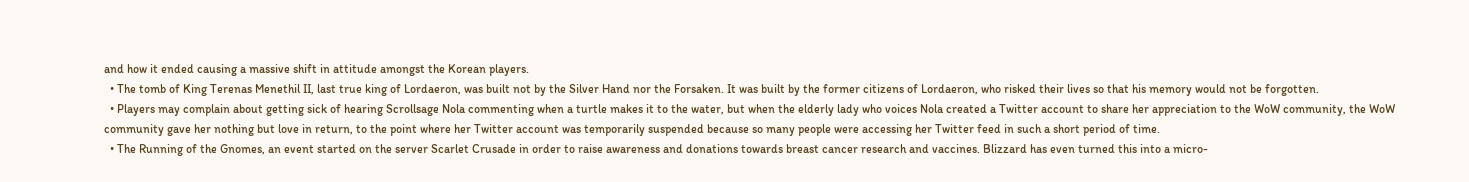and how it ended causing a massive shift in attitude amongst the Korean players.
  • The tomb of King Terenas Menethil II, last true king of Lordaeron, was built not by the Silver Hand nor the Forsaken. It was built by the former citizens of Lordaeron, who risked their lives so that his memory would not be forgotten.
  • Players may complain about getting sick of hearing Scrollsage Nola commenting when a turtle makes it to the water, but when the elderly lady who voices Nola created a Twitter account to share her appreciation to the WoW community, the WoW community gave her nothing but love in return, to the point where her Twitter account was temporarily suspended because so many people were accessing her Twitter feed in such a short period of time.
  • The Running of the Gnomes, an event started on the server Scarlet Crusade in order to raise awareness and donations towards breast cancer research and vaccines. Blizzard has even turned this into a micro-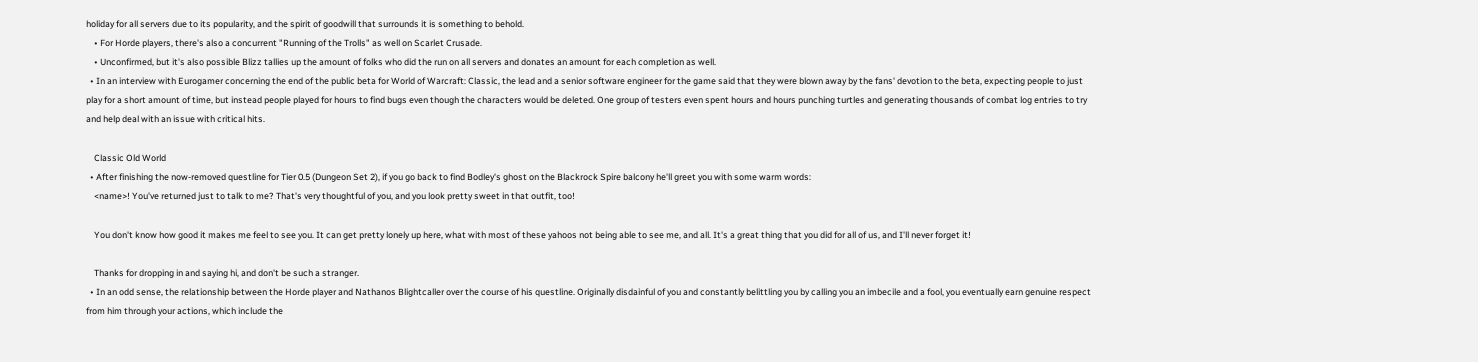holiday for all servers due to its popularity, and the spirit of goodwill that surrounds it is something to behold.
    • For Horde players, there's also a concurrent "Running of the Trolls" as well on Scarlet Crusade.
    • Unconfirmed, but it's also possible Blizz tallies up the amount of folks who did the run on all servers and donates an amount for each completion as well.
  • In an interview with Eurogamer concerning the end of the public beta for World of Warcraft: Classic, the lead and a senior software engineer for the game said that they were blown away by the fans' devotion to the beta, expecting people to just play for a short amount of time, but instead people played for hours to find bugs even though the characters would be deleted. One group of testers even spent hours and hours punching turtles and generating thousands of combat log entries to try and help deal with an issue with critical hits.

    Classic Old World
  • After finishing the now-removed questline for Tier 0.5 (Dungeon Set 2), if you go back to find Bodley's ghost on the Blackrock Spire balcony he'll greet you with some warm words:
    <name>! You've returned just to talk to me? That's very thoughtful of you, and you look pretty sweet in that outfit, too!

    You don't know how good it makes me feel to see you. It can get pretty lonely up here, what with most of these yahoos not being able to see me, and all. It's a great thing that you did for all of us, and I'll never forget it!

    Thanks for dropping in and saying hi, and don't be such a stranger.
  • In an odd sense, the relationship between the Horde player and Nathanos Blightcaller over the course of his questline. Originally disdainful of you and constantly belittling you by calling you an imbecile and a fool, you eventually earn genuine respect from him through your actions, which include the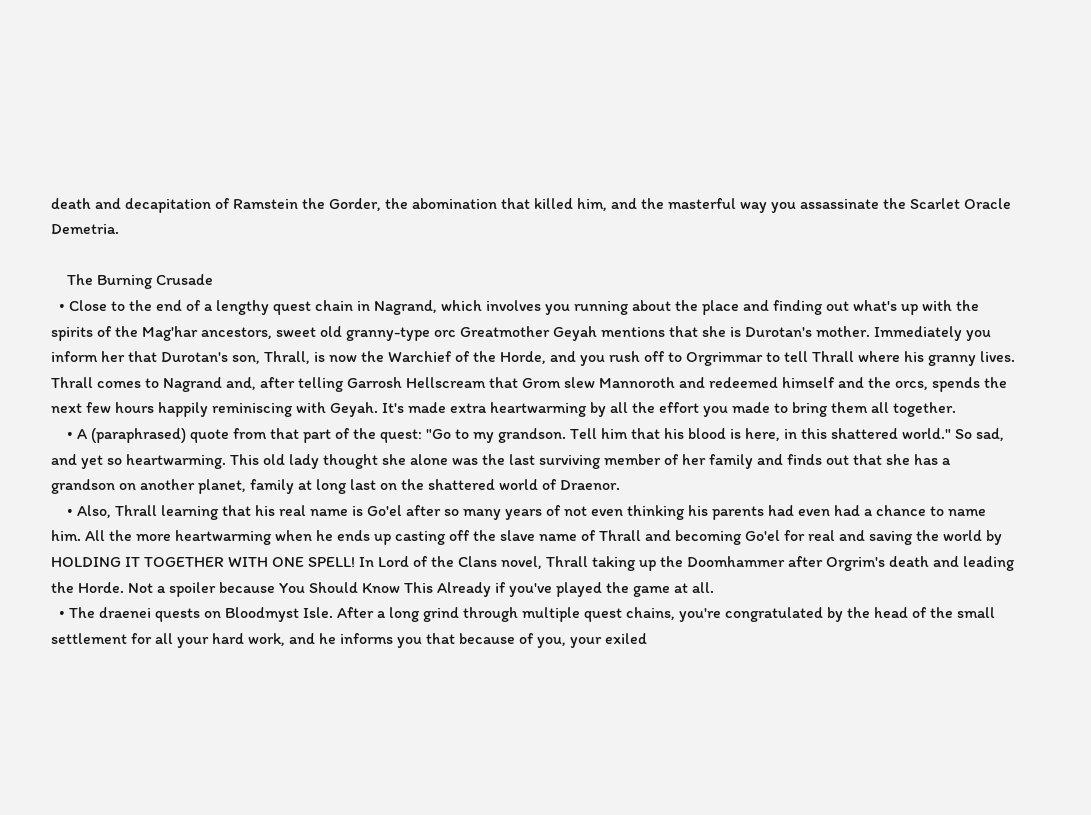death and decapitation of Ramstein the Gorder, the abomination that killed him, and the masterful way you assassinate the Scarlet Oracle Demetria.

    The Burning Crusade
  • Close to the end of a lengthy quest chain in Nagrand, which involves you running about the place and finding out what's up with the spirits of the Mag'har ancestors, sweet old granny-type orc Greatmother Geyah mentions that she is Durotan's mother. Immediately you inform her that Durotan's son, Thrall, is now the Warchief of the Horde, and you rush off to Orgrimmar to tell Thrall where his granny lives. Thrall comes to Nagrand and, after telling Garrosh Hellscream that Grom slew Mannoroth and redeemed himself and the orcs, spends the next few hours happily reminiscing with Geyah. It's made extra heartwarming by all the effort you made to bring them all together.
    • A (paraphrased) quote from that part of the quest: "Go to my grandson. Tell him that his blood is here, in this shattered world." So sad, and yet so heartwarming. This old lady thought she alone was the last surviving member of her family and finds out that she has a grandson on another planet, family at long last on the shattered world of Draenor.
    • Also, Thrall learning that his real name is Go'el after so many years of not even thinking his parents had even had a chance to name him. All the more heartwarming when he ends up casting off the slave name of Thrall and becoming Go'el for real and saving the world by HOLDING IT TOGETHER WITH ONE SPELL! In Lord of the Clans novel, Thrall taking up the Doomhammer after Orgrim's death and leading the Horde. Not a spoiler because You Should Know This Already if you've played the game at all.
  • The draenei quests on Bloodmyst Isle. After a long grind through multiple quest chains, you're congratulated by the head of the small settlement for all your hard work, and he informs you that because of you, your exiled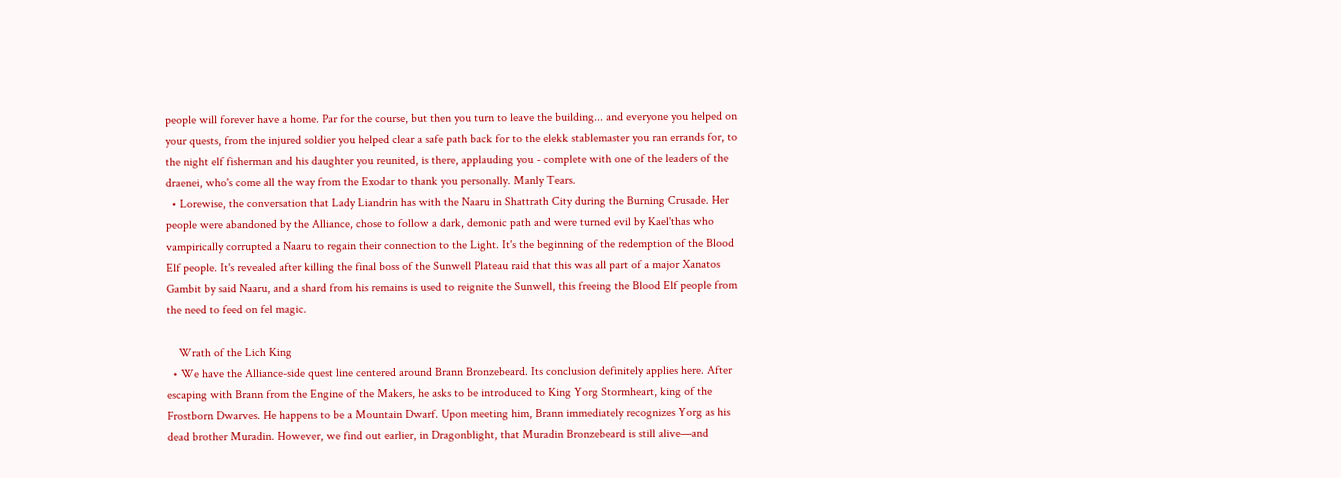people will forever have a home. Par for the course, but then you turn to leave the building... and everyone you helped on your quests, from the injured soldier you helped clear a safe path back for to the elekk stablemaster you ran errands for, to the night elf fisherman and his daughter you reunited, is there, applauding you - complete with one of the leaders of the draenei, who's come all the way from the Exodar to thank you personally. Manly Tears.
  • Lorewise, the conversation that Lady Liandrin has with the Naaru in Shattrath City during the Burning Crusade. Her people were abandoned by the Alliance, chose to follow a dark, demonic path and were turned evil by Kael'thas who vampirically corrupted a Naaru to regain their connection to the Light. It's the beginning of the redemption of the Blood Elf people. It's revealed after killing the final boss of the Sunwell Plateau raid that this was all part of a major Xanatos Gambit by said Naaru, and a shard from his remains is used to reignite the Sunwell, this freeing the Blood Elf people from the need to feed on fel magic.

    Wrath of the Lich King
  • We have the Alliance-side quest line centered around Brann Bronzebeard. Its conclusion definitely applies here. After escaping with Brann from the Engine of the Makers, he asks to be introduced to King Yorg Stormheart, king of the Frostborn Dwarves. He happens to be a Mountain Dwarf. Upon meeting him, Brann immediately recognizes Yorg as his dead brother Muradin. However, we find out earlier, in Dragonblight, that Muradin Bronzebeard is still alive—and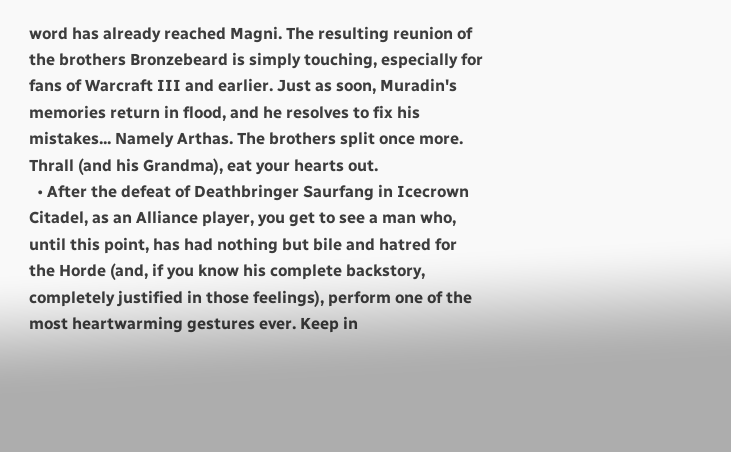word has already reached Magni. The resulting reunion of the brothers Bronzebeard is simply touching, especially for fans of Warcraft III and earlier. Just as soon, Muradin's memories return in flood, and he resolves to fix his mistakes... Namely Arthas. The brothers split once more. Thrall (and his Grandma), eat your hearts out.
  • After the defeat of Deathbringer Saurfang in Icecrown Citadel, as an Alliance player, you get to see a man who, until this point, has had nothing but bile and hatred for the Horde (and, if you know his complete backstory, completely justified in those feelings), perform one of the most heartwarming gestures ever. Keep in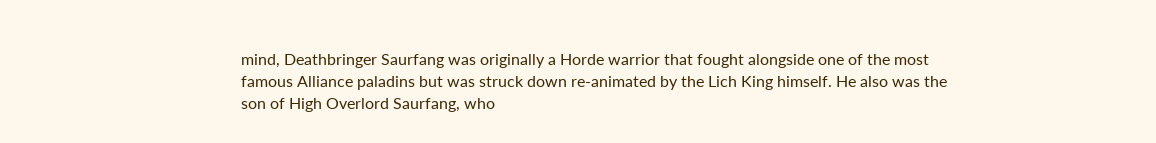mind, Deathbringer Saurfang was originally a Horde warrior that fought alongside one of the most famous Alliance paladins but was struck down re-animated by the Lich King himself. He also was the son of High Overlord Saurfang, who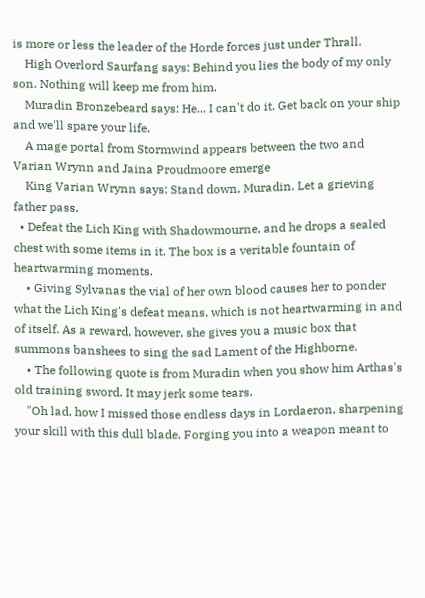is more or less the leader of the Horde forces just under Thrall.
    High Overlord Saurfang says: Behind you lies the body of my only son. Nothing will keep me from him.
    Muradin Bronzebeard says: He... I can't do it. Get back on your ship and we'll spare your life.
    A mage portal from Stormwind appears between the two and Varian Wrynn and Jaina Proudmoore emerge
    King Varian Wrynn says: Stand down, Muradin. Let a grieving father pass.
  • Defeat the Lich King with Shadowmourne, and he drops a sealed chest with some items in it. The box is a veritable fountain of heartwarming moments.
    • Giving Sylvanas the vial of her own blood causes her to ponder what the Lich King's defeat means, which is not heartwarming in and of itself. As a reward, however, she gives you a music box that summons banshees to sing the sad Lament of the Highborne.
    • The following quote is from Muradin when you show him Arthas's old training sword. It may jerk some tears.
    "Oh lad, how I missed those endless days in Lordaeron, sharpening your skill with this dull blade. Forging you into a weapon meant to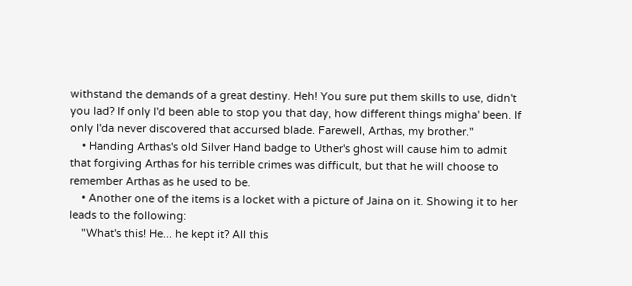withstand the demands of a great destiny. Heh! You sure put them skills to use, didn't you lad? If only I'd been able to stop you that day, how different things migha' been. If only I'da never discovered that accursed blade. Farewell, Arthas, my brother."
    • Handing Arthas's old Silver Hand badge to Uther's ghost will cause him to admit that forgiving Arthas for his terrible crimes was difficult, but that he will choose to remember Arthas as he used to be.
    • Another one of the items is a locket with a picture of Jaina on it. Showing it to her leads to the following:
    "What's this! He... he kept it? All this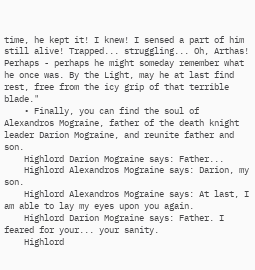time, he kept it! I knew! I sensed a part of him still alive! Trapped... struggling... Oh, Arthas! Perhaps - perhaps he might someday remember what he once was. By the Light, may he at last find rest, free from the icy grip of that terrible blade."
    • Finally, you can find the soul of Alexandros Mograine, father of the death knight leader Darion Mograine, and reunite father and son.
    Highlord Darion Mograine says: Father...
    Highlord Alexandros Mograine says: Darion, my son.
    Highlord Alexandros Mograine says: At last, I am able to lay my eyes upon you again.
    Highlord Darion Mograine says: Father. I feared for your... your sanity.
    Highlord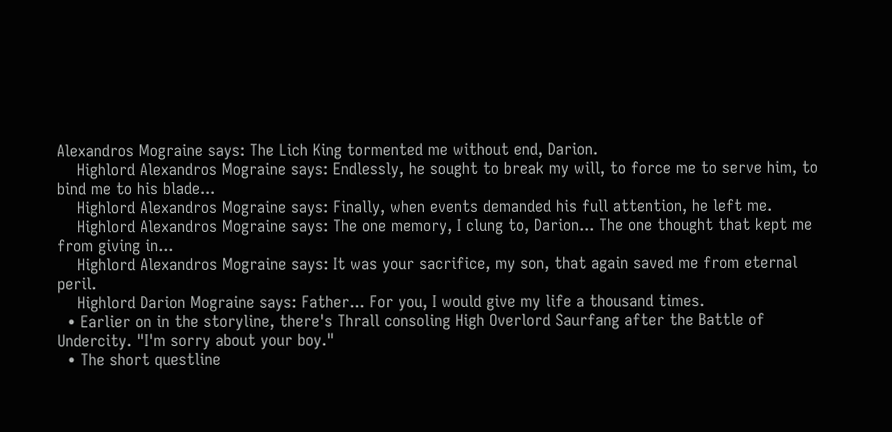Alexandros Mograine says: The Lich King tormented me without end, Darion.
    Highlord Alexandros Mograine says: Endlessly, he sought to break my will, to force me to serve him, to bind me to his blade...
    Highlord Alexandros Mograine says: Finally, when events demanded his full attention, he left me.
    Highlord Alexandros Mograine says: The one memory, I clung to, Darion... The one thought that kept me from giving in...
    Highlord Alexandros Mograine says: It was your sacrifice, my son, that again saved me from eternal peril.
    Highlord Darion Mograine says: Father... For you, I would give my life a thousand times.
  • Earlier on in the storyline, there's Thrall consoling High Overlord Saurfang after the Battle of Undercity. "I'm sorry about your boy."
  • The short questline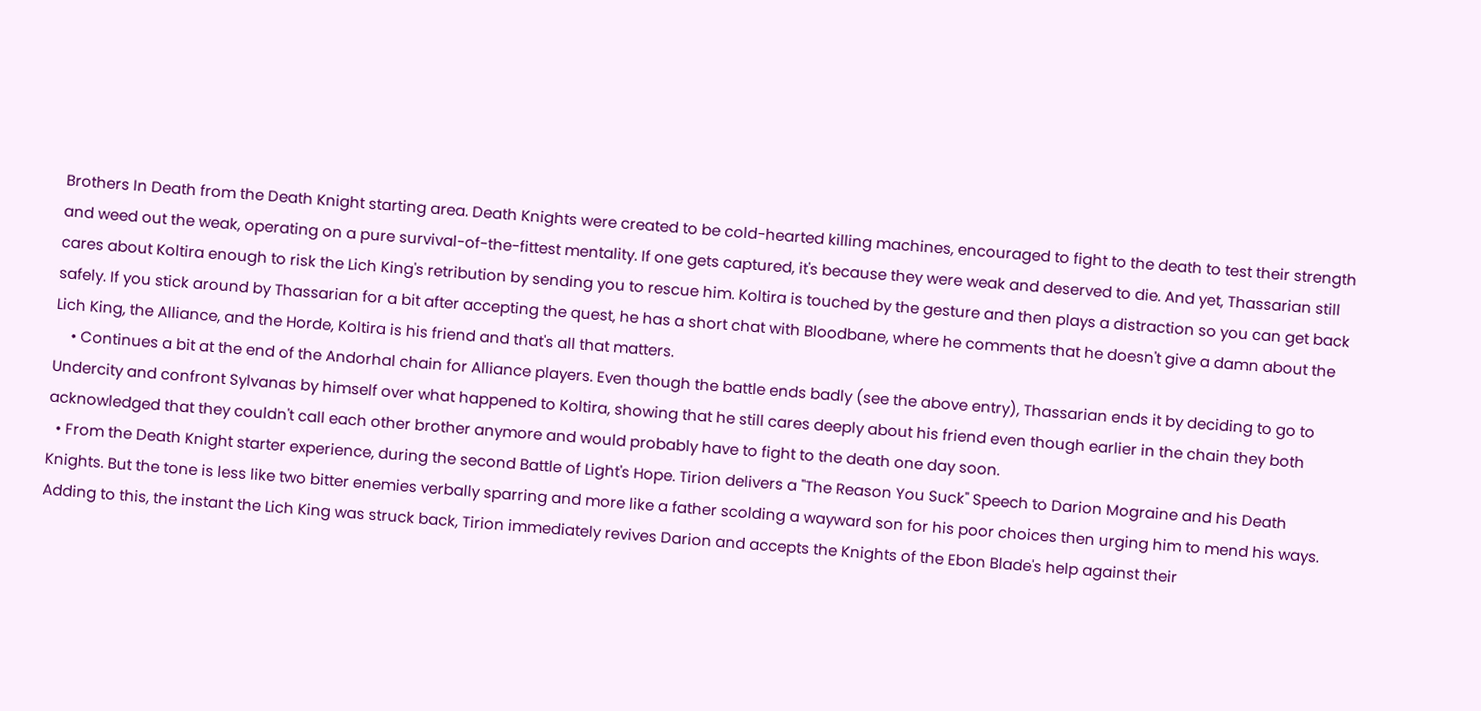Brothers In Death from the Death Knight starting area. Death Knights were created to be cold-hearted killing machines, encouraged to fight to the death to test their strength and weed out the weak, operating on a pure survival-of-the-fittest mentality. If one gets captured, it's because they were weak and deserved to die. And yet, Thassarian still cares about Koltira enough to risk the Lich King's retribution by sending you to rescue him. Koltira is touched by the gesture and then plays a distraction so you can get back safely. If you stick around by Thassarian for a bit after accepting the quest, he has a short chat with Bloodbane, where he comments that he doesn't give a damn about the Lich King, the Alliance, and the Horde, Koltira is his friend and that's all that matters.
    • Continues a bit at the end of the Andorhal chain for Alliance players. Even though the battle ends badly (see the above entry), Thassarian ends it by deciding to go to Undercity and confront Sylvanas by himself over what happened to Koltira, showing that he still cares deeply about his friend even though earlier in the chain they both acknowledged that they couldn't call each other brother anymore and would probably have to fight to the death one day soon.
  • From the Death Knight starter experience, during the second Battle of Light's Hope. Tirion delivers a "The Reason You Suck" Speech to Darion Mograine and his Death Knights. But the tone is less like two bitter enemies verbally sparring and more like a father scolding a wayward son for his poor choices then urging him to mend his ways. Adding to this, the instant the Lich King was struck back, Tirion immediately revives Darion and accepts the Knights of the Ebon Blade's help against their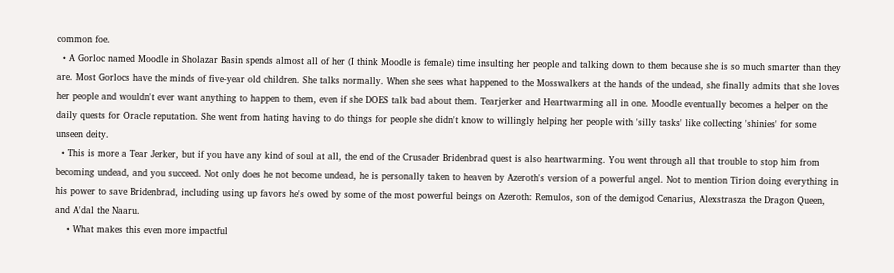common foe.
  • A Gorloc named Moodle in Sholazar Basin spends almost all of her (I think Moodle is female) time insulting her people and talking down to them because she is so much smarter than they are. Most Gorlocs have the minds of five-year old children. She talks normally. When she sees what happened to the Mosswalkers at the hands of the undead, she finally admits that she loves her people and wouldn't ever want anything to happen to them, even if she DOES talk bad about them. Tearjerker and Heartwarming all in one. Moodle eventually becomes a helper on the daily quests for Oracle reputation. She went from hating having to do things for people she didn't know to willingly helping her people with 'silly tasks' like collecting 'shinies' for some unseen deity.
  • This is more a Tear Jerker, but if you have any kind of soul at all, the end of the Crusader Bridenbrad quest is also heartwarming. You went through all that trouble to stop him from becoming undead, and you succeed. Not only does he not become undead, he is personally taken to heaven by Azeroth's version of a powerful angel. Not to mention Tirion doing everything in his power to save Bridenbrad, including using up favors he's owed by some of the most powerful beings on Azeroth: Remulos, son of the demigod Cenarius, Alexstrasza the Dragon Queen, and A'dal the Naaru.
    • What makes this even more impactful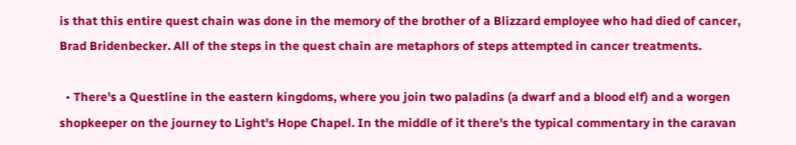is that this entire quest chain was done in the memory of the brother of a Blizzard employee who had died of cancer, Brad Bridenbecker. All of the steps in the quest chain are metaphors of steps attempted in cancer treatments.

  • There's a Questline in the eastern kingdoms, where you join two paladins (a dwarf and a blood elf) and a worgen shopkeeper on the journey to Light's Hope Chapel. In the middle of it there's the typical commentary in the caravan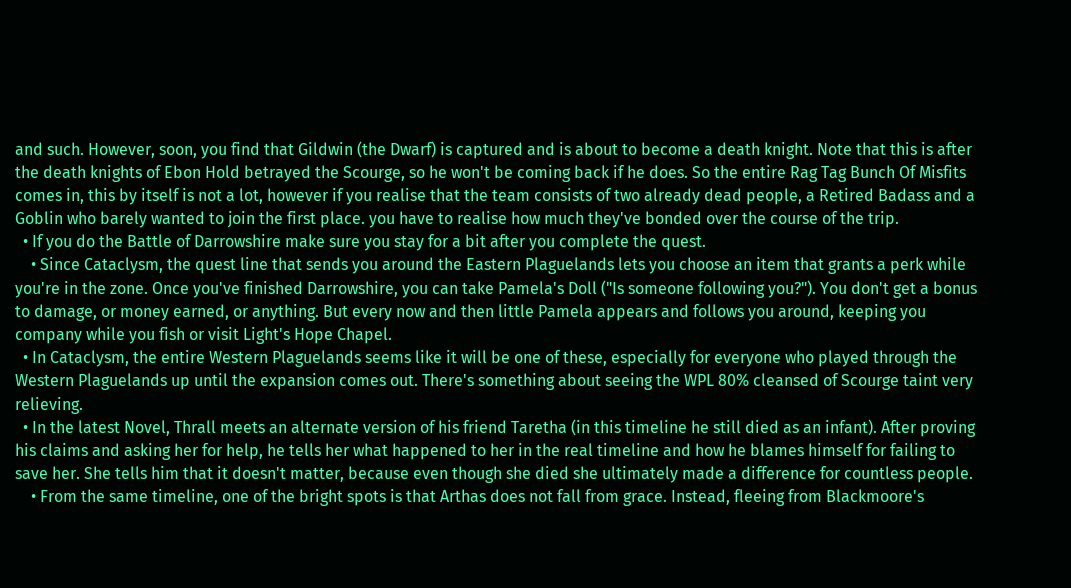and such. However, soon, you find that Gildwin (the Dwarf) is captured and is about to become a death knight. Note that this is after the death knights of Ebon Hold betrayed the Scourge, so he won't be coming back if he does. So the entire Rag Tag Bunch Of Misfits comes in, this by itself is not a lot, however if you realise that the team consists of two already dead people, a Retired Badass and a Goblin who barely wanted to join the first place. you have to realise how much they've bonded over the course of the trip.
  • If you do the Battle of Darrowshire make sure you stay for a bit after you complete the quest.
    • Since Cataclysm, the quest line that sends you around the Eastern Plaguelands lets you choose an item that grants a perk while you're in the zone. Once you've finished Darrowshire, you can take Pamela's Doll ("Is someone following you?"). You don't get a bonus to damage, or money earned, or anything. But every now and then little Pamela appears and follows you around, keeping you company while you fish or visit Light's Hope Chapel.
  • In Cataclysm, the entire Western Plaguelands seems like it will be one of these, especially for everyone who played through the Western Plaguelands up until the expansion comes out. There's something about seeing the WPL 80% cleansed of Scourge taint very relieving.
  • In the latest Novel, Thrall meets an alternate version of his friend Taretha (in this timeline he still died as an infant). After proving his claims and asking her for help, he tells her what happened to her in the real timeline and how he blames himself for failing to save her. She tells him that it doesn't matter, because even though she died she ultimately made a difference for countless people.
    • From the same timeline, one of the bright spots is that Arthas does not fall from grace. Instead, fleeing from Blackmoore's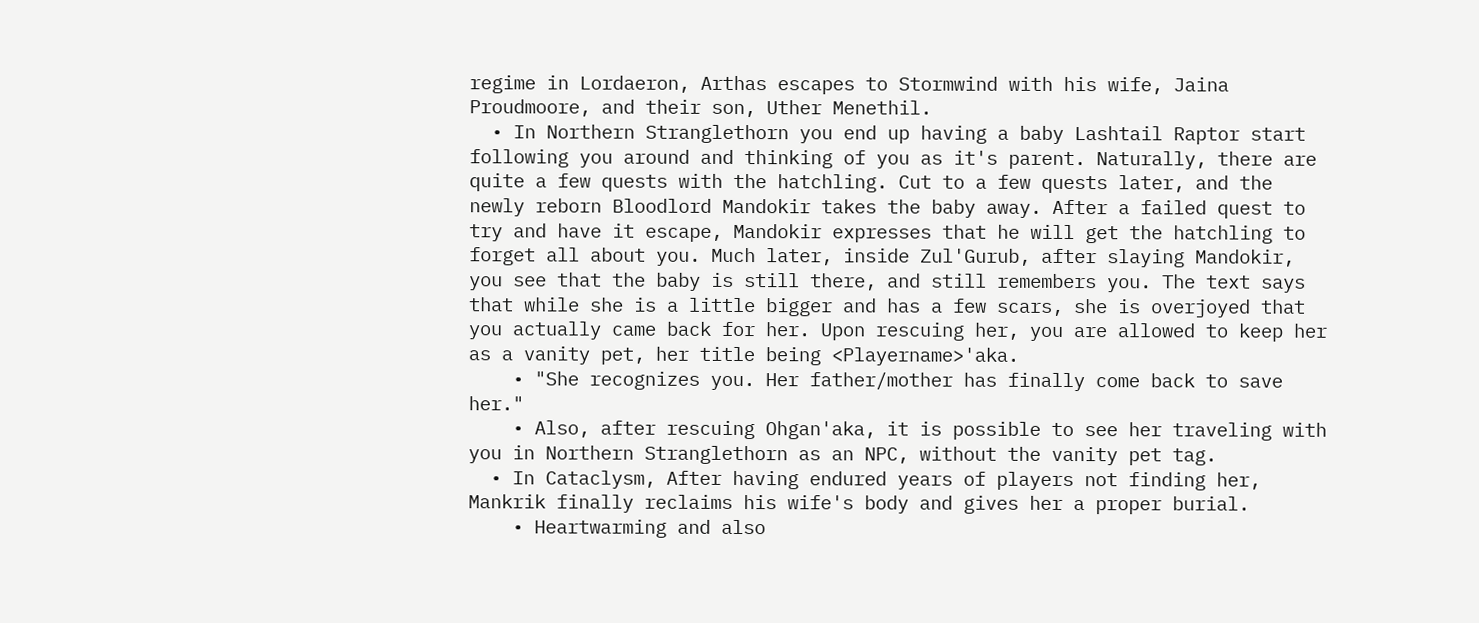regime in Lordaeron, Arthas escapes to Stormwind with his wife, Jaina Proudmoore, and their son, Uther Menethil.
  • In Northern Stranglethorn you end up having a baby Lashtail Raptor start following you around and thinking of you as it's parent. Naturally, there are quite a few quests with the hatchling. Cut to a few quests later, and the newly reborn Bloodlord Mandokir takes the baby away. After a failed quest to try and have it escape, Mandokir expresses that he will get the hatchling to forget all about you. Much later, inside Zul'Gurub, after slaying Mandokir, you see that the baby is still there, and still remembers you. The text says that while she is a little bigger and has a few scars, she is overjoyed that you actually came back for her. Upon rescuing her, you are allowed to keep her as a vanity pet, her title being <Playername>'aka.
    • "She recognizes you. Her father/mother has finally come back to save her."
    • Also, after rescuing Ohgan'aka, it is possible to see her traveling with you in Northern Stranglethorn as an NPC, without the vanity pet tag.
  • In Cataclysm, After having endured years of players not finding her, Mankrik finally reclaims his wife's body and gives her a proper burial.
    • Heartwarming and also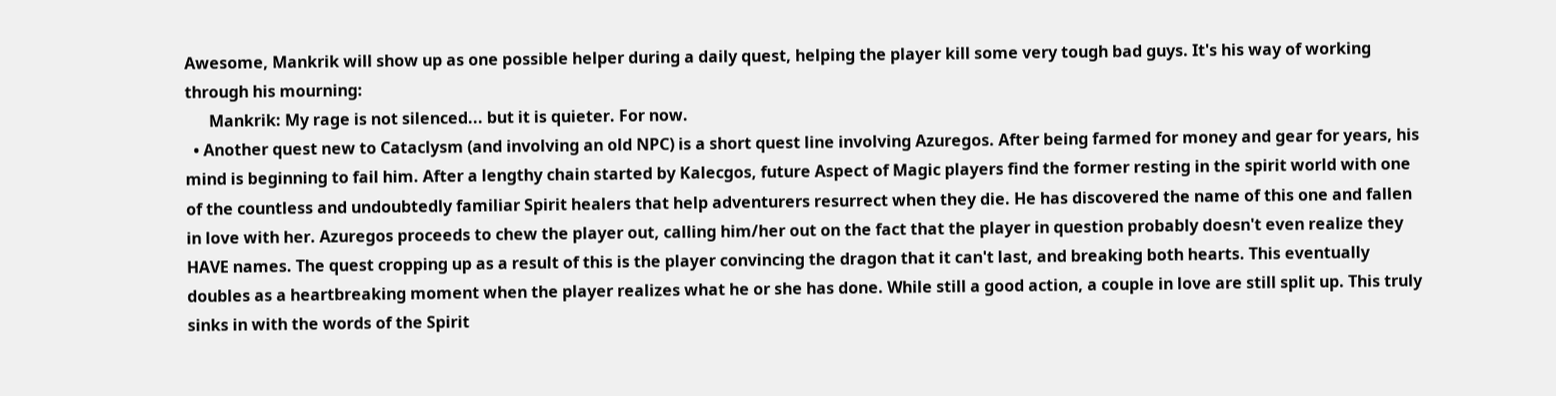Awesome, Mankrik will show up as one possible helper during a daily quest, helping the player kill some very tough bad guys. It's his way of working through his mourning:
      Mankrik: My rage is not silenced... but it is quieter. For now.
  • Another quest new to Cataclysm (and involving an old NPC) is a short quest line involving Azuregos. After being farmed for money and gear for years, his mind is beginning to fail him. After a lengthy chain started by Kalecgos, future Aspect of Magic players find the former resting in the spirit world with one of the countless and undoubtedly familiar Spirit healers that help adventurers resurrect when they die. He has discovered the name of this one and fallen in love with her. Azuregos proceeds to chew the player out, calling him/her out on the fact that the player in question probably doesn't even realize they HAVE names. The quest cropping up as a result of this is the player convincing the dragon that it can't last, and breaking both hearts. This eventually doubles as a heartbreaking moment when the player realizes what he or she has done. While still a good action, a couple in love are still split up. This truly sinks in with the words of the Spirit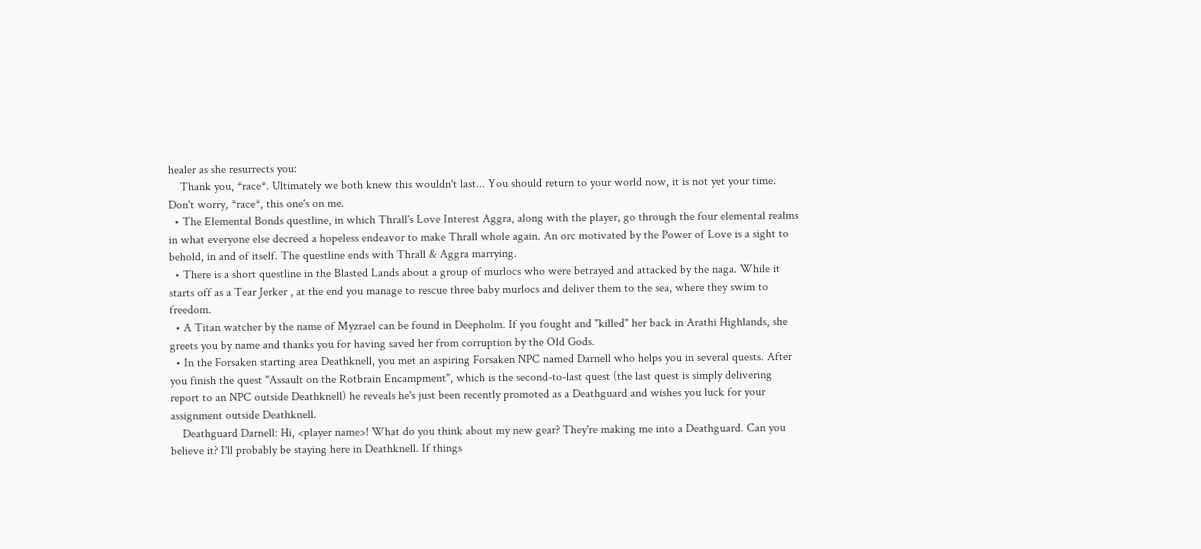healer as she resurrects you:
    Thank you, *race*. Ultimately we both knew this wouldn't last... You should return to your world now, it is not yet your time. Don't worry, *race*, this one's on me.
  • The Elemental Bonds questline, in which Thrall's Love Interest Aggra, along with the player, go through the four elemental realms in what everyone else decreed a hopeless endeavor to make Thrall whole again. An orc motivated by the Power of Love is a sight to behold, in and of itself. The questline ends with Thrall & Aggra marrying.
  • There is a short questline in the Blasted Lands about a group of murlocs who were betrayed and attacked by the naga. While it starts off as a Tear Jerker , at the end you manage to rescue three baby murlocs and deliver them to the sea, where they swim to freedom.
  • A Titan watcher by the name of Myzrael can be found in Deepholm. If you fought and "killed" her back in Arathi Highlands, she greets you by name and thanks you for having saved her from corruption by the Old Gods.
  • In the Forsaken starting area Deathknell, you met an aspiring Forsaken NPC named Darnell who helps you in several quests. After you finish the quest "Assault on the Rotbrain Encampment", which is the second-to-last quest (the last quest is simply delivering report to an NPC outside Deathknell) he reveals he's just been recently promoted as a Deathguard and wishes you luck for your assignment outside Deathknell.
    Deathguard Darnell: Hi, <player name>! What do you think about my new gear? They're making me into a Deathguard. Can you believe it? I'll probably be staying here in Deathknell. If things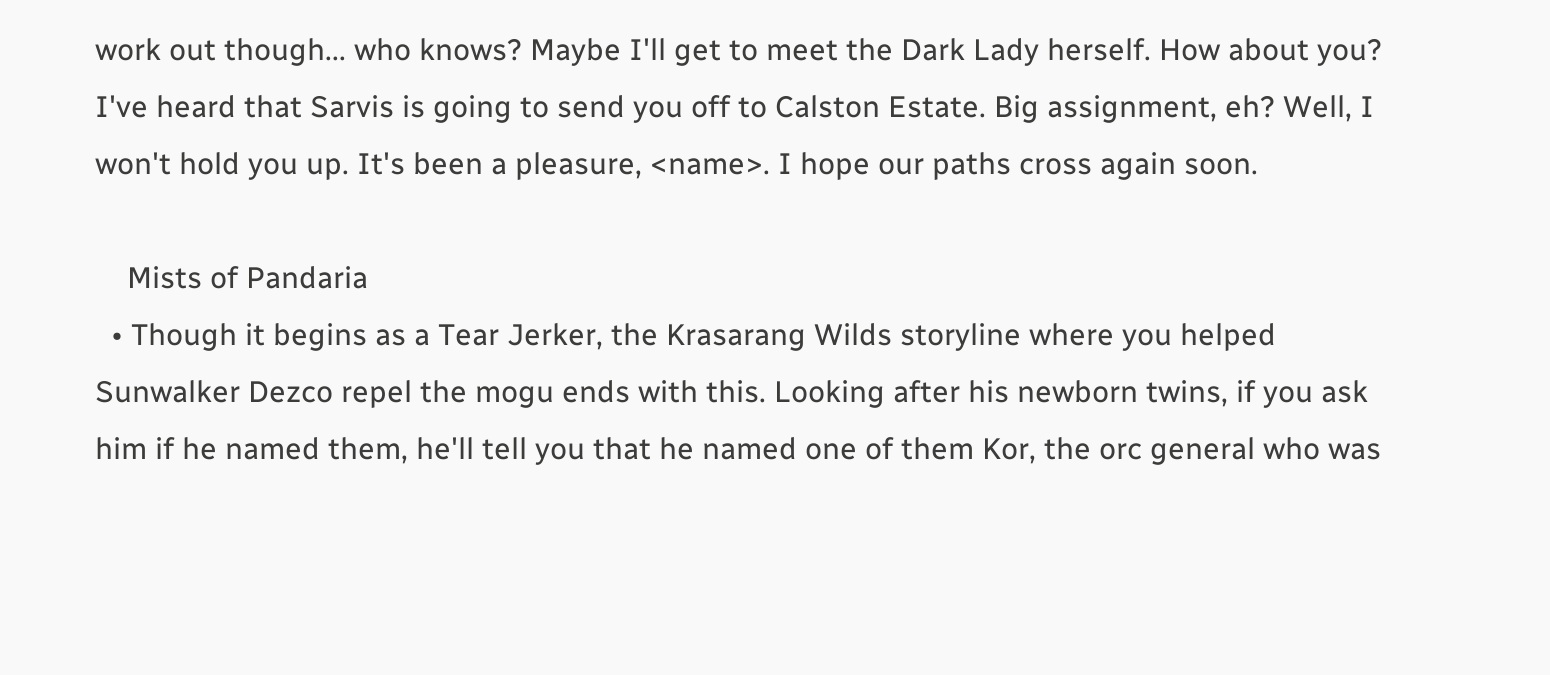work out though... who knows? Maybe I'll get to meet the Dark Lady herself. How about you? I've heard that Sarvis is going to send you off to Calston Estate. Big assignment, eh? Well, I won't hold you up. It's been a pleasure, <name>. I hope our paths cross again soon.

    Mists of Pandaria
  • Though it begins as a Tear Jerker, the Krasarang Wilds storyline where you helped Sunwalker Dezco repel the mogu ends with this. Looking after his newborn twins, if you ask him if he named them, he'll tell you that he named one of them Kor, the orc general who was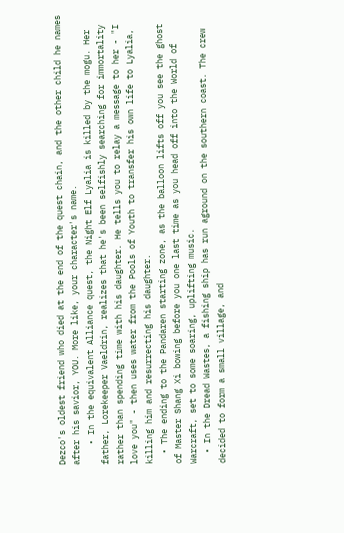Dezco's oldest friend who died at the end of the quest chain, and the other child he names after his savior, YOU. More like, your character's name.
    • In the equivalent Alliance quest, the Night Elf Lyalia is killed by the mogu. Her father, Lorekeeper Vaeldrin, realizes that he's been selfishly searching for immortality rather than spending time with his daughter. He tells you to relay a message to her - "I love you" - then uses water from the Pools of Youth to transfer his own life to Lyalia, killing him and resurrecting his daughter.
  • The ending to the Pandaren starting zone, as the balloon lifts off you see the ghost of Master Shang Xi bowing before you one last time as you head off into the World of Warcraft, set to some soaring, uplifting music.
  • In the Dread Wastes, a fishing ship has run aground on the southern coast. The crew decided to form a small village, and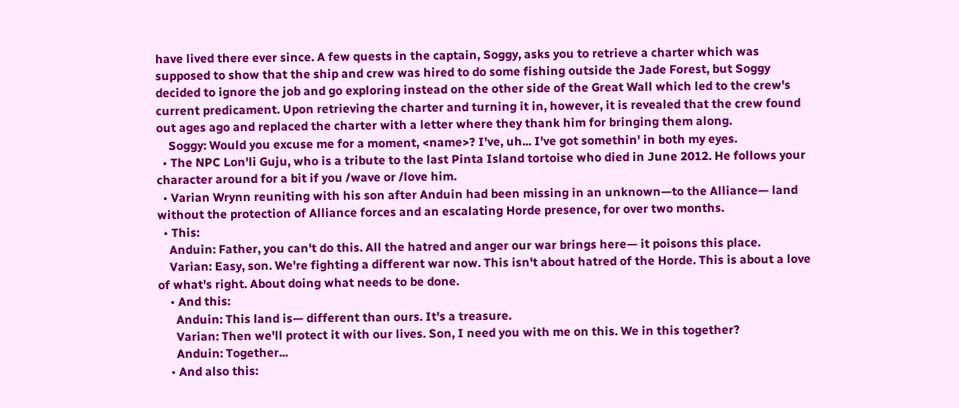have lived there ever since. A few quests in the captain, Soggy, asks you to retrieve a charter which was supposed to show that the ship and crew was hired to do some fishing outside the Jade Forest, but Soggy decided to ignore the job and go exploring instead on the other side of the Great Wall which led to the crew's current predicament. Upon retrieving the charter and turning it in, however, it is revealed that the crew found out ages ago and replaced the charter with a letter where they thank him for bringing them along.
    Soggy: Would you excuse me for a moment, <name>? I've, uh... I've got somethin' in both my eyes.
  • The NPC Lon'li Guju, who is a tribute to the last Pinta Island tortoise who died in June 2012. He follows your character around for a bit if you /wave or /love him.
  • Varian Wrynn reuniting with his son after Anduin had been missing in an unknown—to the Alliance— land without the protection of Alliance forces and an escalating Horde presence, for over two months.
  • This:
    Anduin: Father, you can't do this. All the hatred and anger our war brings here— it poisons this place.
    Varian: Easy, son. We're fighting a different war now. This isn't about hatred of the Horde. This is about a love of what's right. About doing what needs to be done.
    • And this:
      Anduin: This land is— different than ours. It's a treasure.
      Varian: Then we'll protect it with our lives. Son, I need you with me on this. We in this together?
      Anduin: Together...
    • And also this: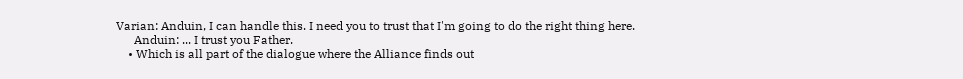Varian: Anduin, I can handle this. I need you to trust that I'm going to do the right thing here.
      Anduin: ... I trust you Father.
    • Which is all part of the dialogue where the Alliance finds out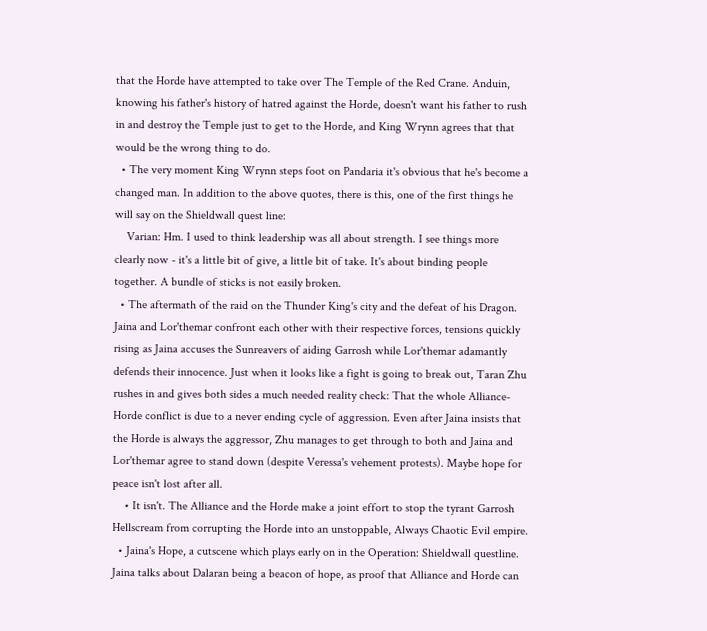that the Horde have attempted to take over The Temple of the Red Crane. Anduin, knowing his father's history of hatred against the Horde, doesn't want his father to rush in and destroy the Temple just to get to the Horde, and King Wrynn agrees that that would be the wrong thing to do.
  • The very moment King Wrynn steps foot on Pandaria it's obvious that he's become a changed man. In addition to the above quotes, there is this, one of the first things he will say on the Shieldwall quest line:
    Varian: Hm. I used to think leadership was all about strength. I see things more clearly now - it's a little bit of give, a little bit of take. It's about binding people together. A bundle of sticks is not easily broken.
  • The aftermath of the raid on the Thunder King's city and the defeat of his Dragon. Jaina and Lor'themar confront each other with their respective forces, tensions quickly rising as Jaina accuses the Sunreavers of aiding Garrosh while Lor'themar adamantly defends their innocence. Just when it looks like a fight is going to break out, Taran Zhu rushes in and gives both sides a much needed reality check: That the whole Alliance-Horde conflict is due to a never ending cycle of aggression. Even after Jaina insists that the Horde is always the aggressor, Zhu manages to get through to both and Jaina and Lor'themar agree to stand down (despite Veressa's vehement protests). Maybe hope for peace isn't lost after all.
    • It isn't. The Alliance and the Horde make a joint effort to stop the tyrant Garrosh Hellscream from corrupting the Horde into an unstoppable, Always Chaotic Evil empire.
  • Jaina's Hope, a cutscene which plays early on in the Operation: Shieldwall questline. Jaina talks about Dalaran being a beacon of hope, as proof that Alliance and Horde can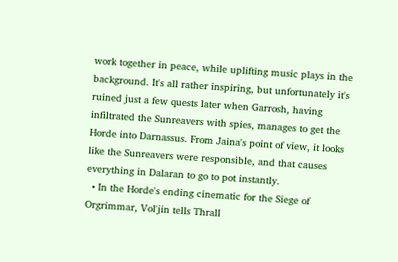work together in peace, while uplifting music plays in the background. It's all rather inspiring, but unfortunately it's ruined just a few quests later when Garrosh, having infiltrated the Sunreavers with spies, manages to get the Horde into Darnassus. From Jaina's point of view, it looks like the Sunreavers were responsible, and that causes everything in Dalaran to go to pot instantly.
  • In the Horde's ending cinematic for the Siege of Orgrimmar, Vol'jin tells Thrall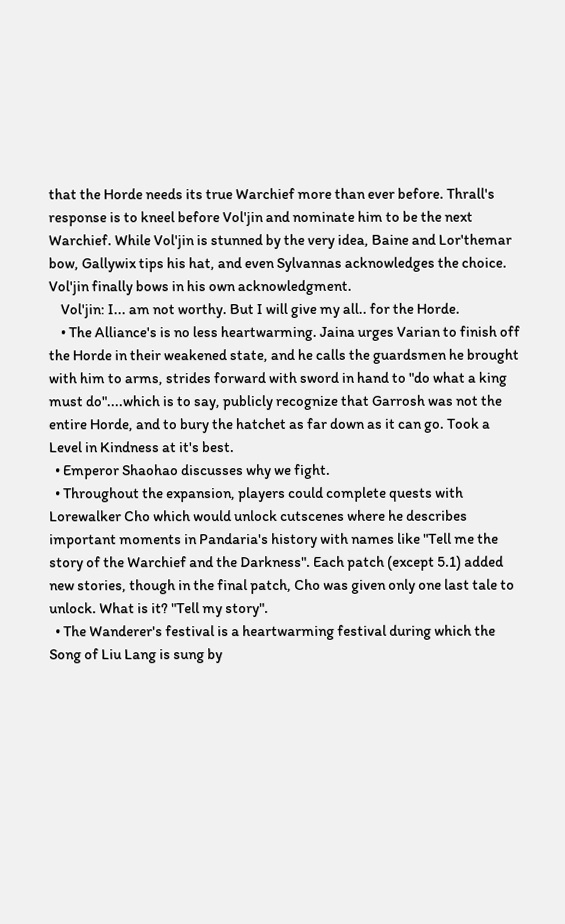that the Horde needs its true Warchief more than ever before. Thrall's response is to kneel before Vol'jin and nominate him to be the next Warchief. While Vol'jin is stunned by the very idea, Baine and Lor'themar bow, Gallywix tips his hat, and even Sylvannas acknowledges the choice. Vol'jin finally bows in his own acknowledgment.
    Vol'jin: I... am not worthy. But I will give my all.. for the Horde.
    • The Alliance's is no less heartwarming. Jaina urges Varian to finish off the Horde in their weakened state, and he calls the guardsmen he brought with him to arms, strides forward with sword in hand to "do what a king must do"....which is to say, publicly recognize that Garrosh was not the entire Horde, and to bury the hatchet as far down as it can go. Took a Level in Kindness at it's best.
  • Emperor Shaohao discusses why we fight.
  • Throughout the expansion, players could complete quests with Lorewalker Cho which would unlock cutscenes where he describes important moments in Pandaria's history with names like "Tell me the story of the Warchief and the Darkness". Each patch (except 5.1) added new stories, though in the final patch, Cho was given only one last tale to unlock. What is it? "Tell my story".
  • The Wanderer's festival is a heartwarming festival during which the Song of Liu Lang is sung by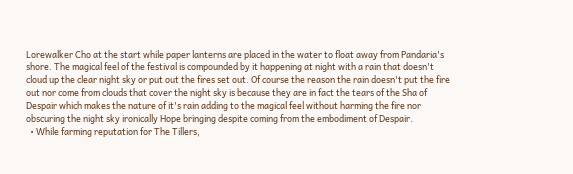Lorewalker Cho at the start while paper lanterns are placed in the water to float away from Pandaria's shore. The magical feel of the festival is compounded by it happening at night with a rain that doesn't cloud up the clear night sky or put out the fires set out. Of course the reason the rain doesn't put the fire out nor come from clouds that cover the night sky is because they are in fact the tears of the Sha of Despair which makes the nature of it's rain adding to the magical feel without harming the fire nor obscuring the night sky ironically Hope bringing despite coming from the embodiment of Despair.
  • While farming reputation for The Tillers,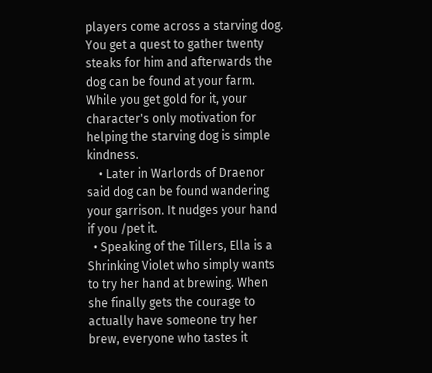players come across a starving dog. You get a quest to gather twenty steaks for him and afterwards the dog can be found at your farm. While you get gold for it, your character's only motivation for helping the starving dog is simple kindness.
    • Later in Warlords of Draenor said dog can be found wandering your garrison. It nudges your hand if you /pet it.
  • Speaking of the Tillers, Ella is a Shrinking Violet who simply wants to try her hand at brewing. When she finally gets the courage to actually have someone try her brew, everyone who tastes it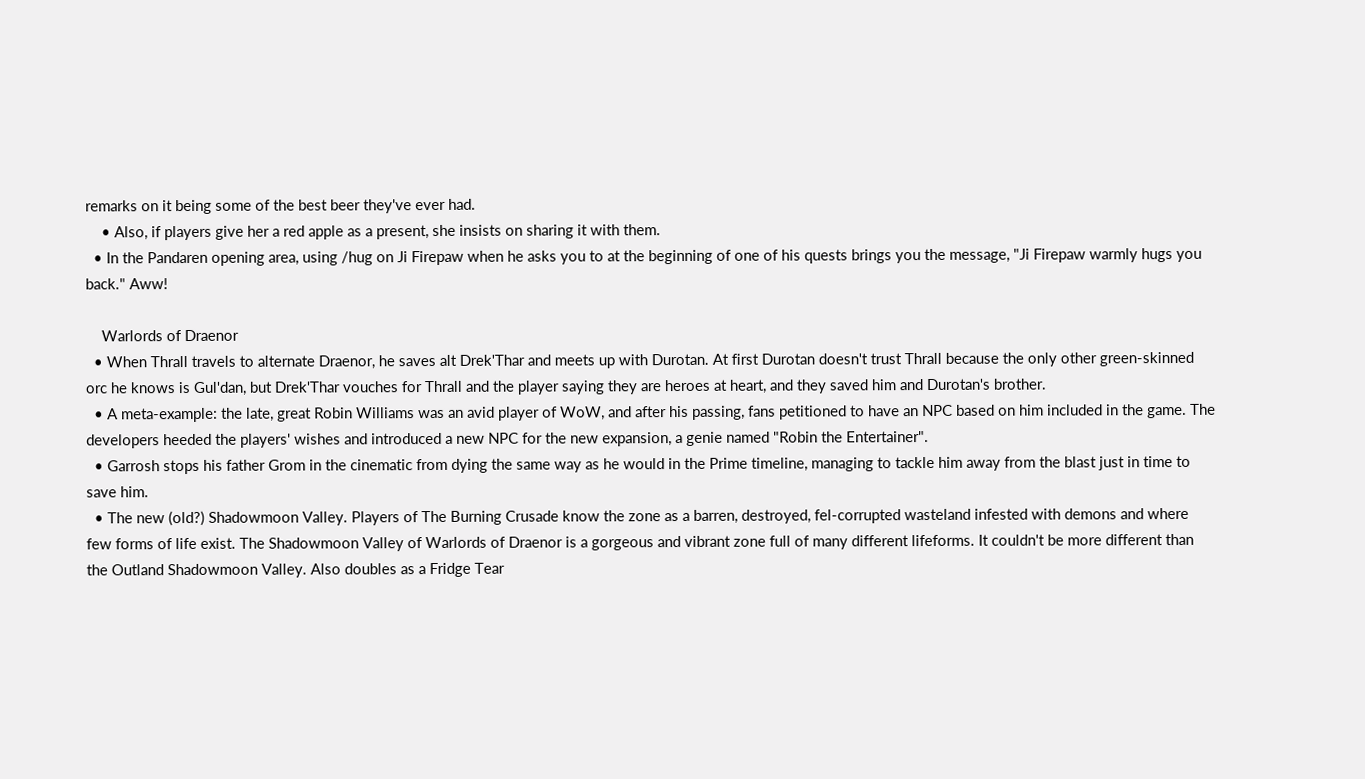remarks on it being some of the best beer they've ever had.
    • Also, if players give her a red apple as a present, she insists on sharing it with them.
  • In the Pandaren opening area, using /hug on Ji Firepaw when he asks you to at the beginning of one of his quests brings you the message, "Ji Firepaw warmly hugs you back." Aww!

    Warlords of Draenor
  • When Thrall travels to alternate Draenor, he saves alt Drek'Thar and meets up with Durotan. At first Durotan doesn't trust Thrall because the only other green-skinned orc he knows is Gul'dan, but Drek'Thar vouches for Thrall and the player saying they are heroes at heart, and they saved him and Durotan's brother.
  • A meta-example: the late, great Robin Williams was an avid player of WoW, and after his passing, fans petitioned to have an NPC based on him included in the game. The developers heeded the players' wishes and introduced a new NPC for the new expansion, a genie named "Robin the Entertainer".
  • Garrosh stops his father Grom in the cinematic from dying the same way as he would in the Prime timeline, managing to tackle him away from the blast just in time to save him.
  • The new (old?) Shadowmoon Valley. Players of The Burning Crusade know the zone as a barren, destroyed, fel-corrupted wasteland infested with demons and where few forms of life exist. The Shadowmoon Valley of Warlords of Draenor is a gorgeous and vibrant zone full of many different lifeforms. It couldn't be more different than the Outland Shadowmoon Valley. Also doubles as a Fridge Tear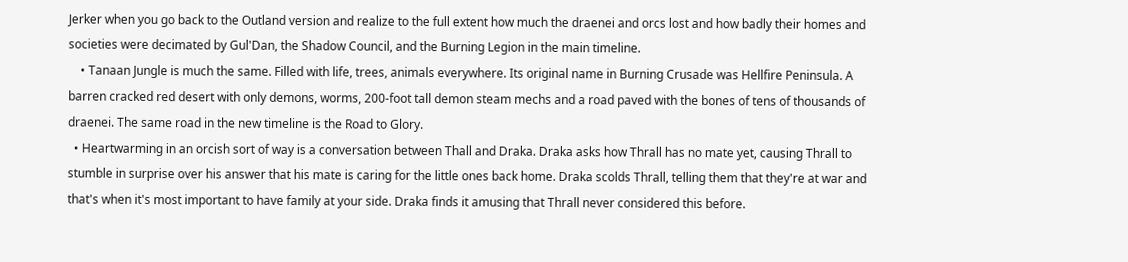Jerker when you go back to the Outland version and realize to the full extent how much the draenei and orcs lost and how badly their homes and societies were decimated by Gul'Dan, the Shadow Council, and the Burning Legion in the main timeline.
    • Tanaan Jungle is much the same. Filled with life, trees, animals everywhere. Its original name in Burning Crusade was Hellfire Peninsula. A barren cracked red desert with only demons, worms, 200-foot tall demon steam mechs and a road paved with the bones of tens of thousands of draenei. The same road in the new timeline is the Road to Glory.
  • Heartwarming in an orcish sort of way is a conversation between Thall and Draka. Draka asks how Thrall has no mate yet, causing Thrall to stumble in surprise over his answer that his mate is caring for the little ones back home. Draka scolds Thrall, telling them that they're at war and that's when it's most important to have family at your side. Draka finds it amusing that Thrall never considered this before.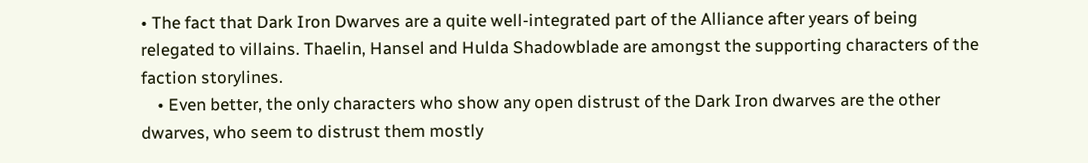• The fact that Dark Iron Dwarves are a quite well-integrated part of the Alliance after years of being relegated to villains. Thaelin, Hansel and Hulda Shadowblade are amongst the supporting characters of the faction storylines.
    • Even better, the only characters who show any open distrust of the Dark Iron dwarves are the other dwarves, who seem to distrust them mostly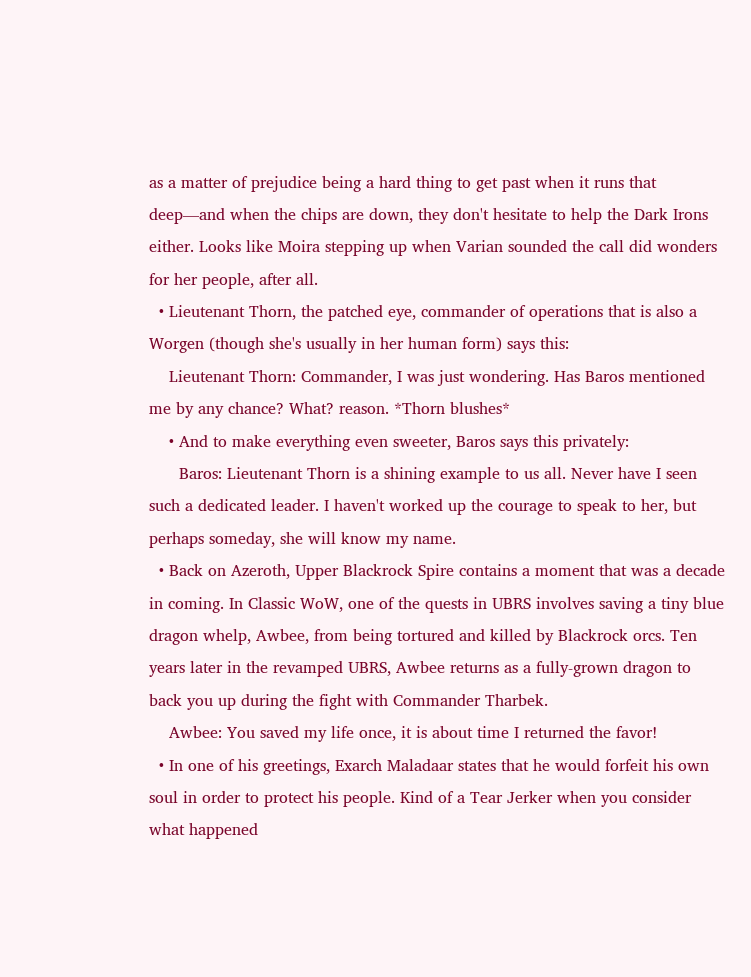as a matter of prejudice being a hard thing to get past when it runs that deep—and when the chips are down, they don't hesitate to help the Dark Irons either. Looks like Moira stepping up when Varian sounded the call did wonders for her people, after all.
  • Lieutenant Thorn, the patched eye, commander of operations that is also a Worgen (though she's usually in her human form) says this:
    Lieutenant Thorn: Commander, I was just wondering. Has Baros mentioned me by any chance? What? reason. *Thorn blushes*
    • And to make everything even sweeter, Baros says this privately:
      Baros: Lieutenant Thorn is a shining example to us all. Never have I seen such a dedicated leader. I haven't worked up the courage to speak to her, but perhaps someday, she will know my name.
  • Back on Azeroth, Upper Blackrock Spire contains a moment that was a decade in coming. In Classic WoW, one of the quests in UBRS involves saving a tiny blue dragon whelp, Awbee, from being tortured and killed by Blackrock orcs. Ten years later in the revamped UBRS, Awbee returns as a fully-grown dragon to back you up during the fight with Commander Tharbek.
    Awbee: You saved my life once, it is about time I returned the favor!
  • In one of his greetings, Exarch Maladaar states that he would forfeit his own soul in order to protect his people. Kind of a Tear Jerker when you consider what happened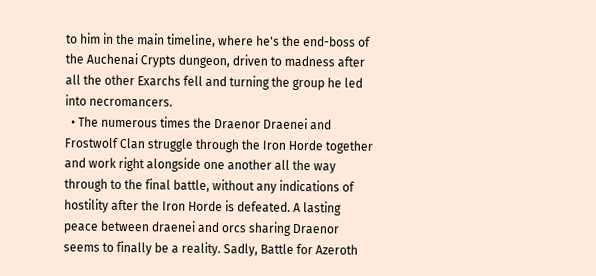to him in the main timeline, where he's the end-boss of the Auchenai Crypts dungeon, driven to madness after all the other Exarchs fell and turning the group he led into necromancers.
  • The numerous times the Draenor Draenei and Frostwolf Clan struggle through the Iron Horde together and work right alongside one another all the way through to the final battle, without any indications of hostility after the Iron Horde is defeated. A lasting peace between draenei and orcs sharing Draenor seems to finally be a reality. Sadly, Battle for Azeroth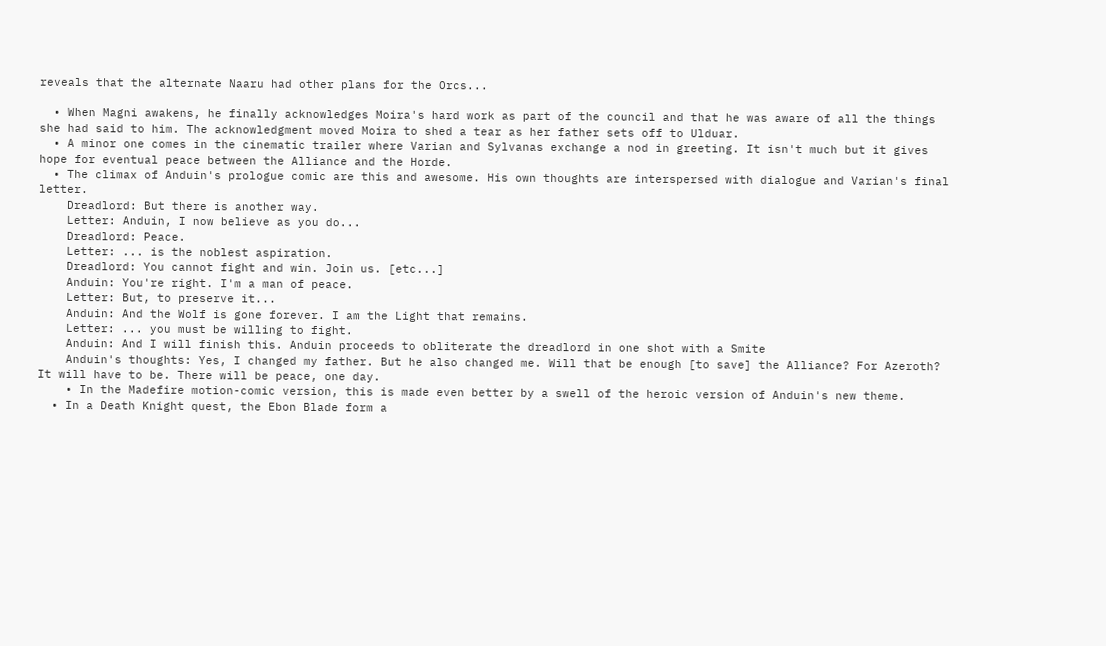reveals that the alternate Naaru had other plans for the Orcs...

  • When Magni awakens, he finally acknowledges Moira's hard work as part of the council and that he was aware of all the things she had said to him. The acknowledgment moved Moira to shed a tear as her father sets off to Ulduar.
  • A minor one comes in the cinematic trailer where Varian and Sylvanas exchange a nod in greeting. It isn't much but it gives hope for eventual peace between the Alliance and the Horde.
  • The climax of Anduin's prologue comic are this and awesome. His own thoughts are interspersed with dialogue and Varian's final letter.
    Dreadlord: But there is another way.
    Letter: Anduin, I now believe as you do...
    Dreadlord: Peace.
    Letter: ... is the noblest aspiration.
    Dreadlord: You cannot fight and win. Join us. [etc...]
    Anduin: You're right. I'm a man of peace.
    Letter: But, to preserve it...
    Anduin: And the Wolf is gone forever. I am the Light that remains.
    Letter: ... you must be willing to fight.
    Anduin: And I will finish this. Anduin proceeds to obliterate the dreadlord in one shot with a Smite
    Anduin's thoughts: Yes, I changed my father. But he also changed me. Will that be enough [to save] the Alliance? For Azeroth? It will have to be. There will be peace, one day.
    • In the Madefire motion-comic version, this is made even better by a swell of the heroic version of Anduin's new theme.
  • In a Death Knight quest, the Ebon Blade form a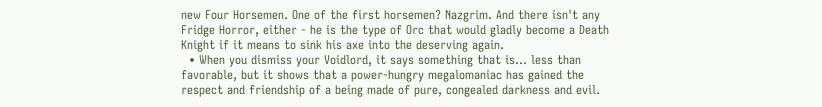new Four Horsemen. One of the first horsemen? Nazgrim. And there isn't any Fridge Horror, either - he is the type of Orc that would gladly become a Death Knight if it means to sink his axe into the deserving again.
  • When you dismiss your Voidlord, it says something that is... less than favorable, but it shows that a power-hungry megalomaniac has gained the respect and friendship of a being made of pure, congealed darkness and evil.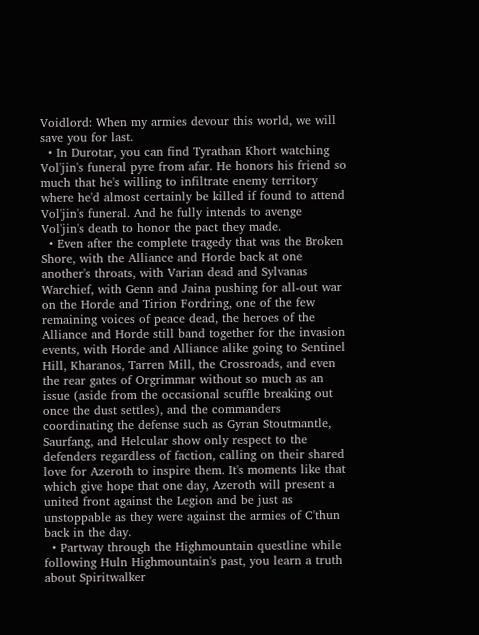Voidlord: When my armies devour this world, we will save you for last.
  • In Durotar, you can find Tyrathan Khort watching Vol'jin's funeral pyre from afar. He honors his friend so much that he's willing to infiltrate enemy territory where he'd almost certainly be killed if found to attend Vol'jin's funeral. And he fully intends to avenge Vol'jin's death to honor the pact they made.
  • Even after the complete tragedy that was the Broken Shore, with the Alliance and Horde back at one another's throats, with Varian dead and Sylvanas Warchief, with Genn and Jaina pushing for all-out war on the Horde and Tirion Fordring, one of the few remaining voices of peace dead, the heroes of the Alliance and Horde still band together for the invasion events, with Horde and Alliance alike going to Sentinel Hill, Kharanos, Tarren Mill, the Crossroads, and even the rear gates of Orgrimmar without so much as an issue (aside from the occasional scuffle breaking out once the dust settles), and the commanders coordinating the defense such as Gyran Stoutmantle, Saurfang, and Helcular show only respect to the defenders regardless of faction, calling on their shared love for Azeroth to inspire them. It's moments like that which give hope that one day, Azeroth will present a united front against the Legion and be just as unstoppable as they were against the armies of C'thun back in the day.
  • Partway through the Highmountain questline while following Huln Highmountain's past, you learn a truth about Spiritwalker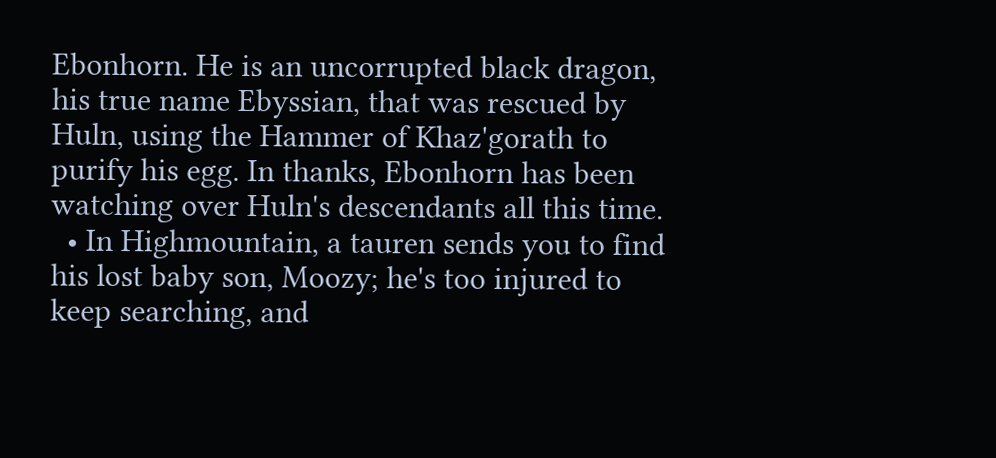Ebonhorn. He is an uncorrupted black dragon, his true name Ebyssian, that was rescued by Huln, using the Hammer of Khaz'gorath to purify his egg. In thanks, Ebonhorn has been watching over Huln's descendants all this time.
  • In Highmountain, a tauren sends you to find his lost baby son, Moozy; he's too injured to keep searching, and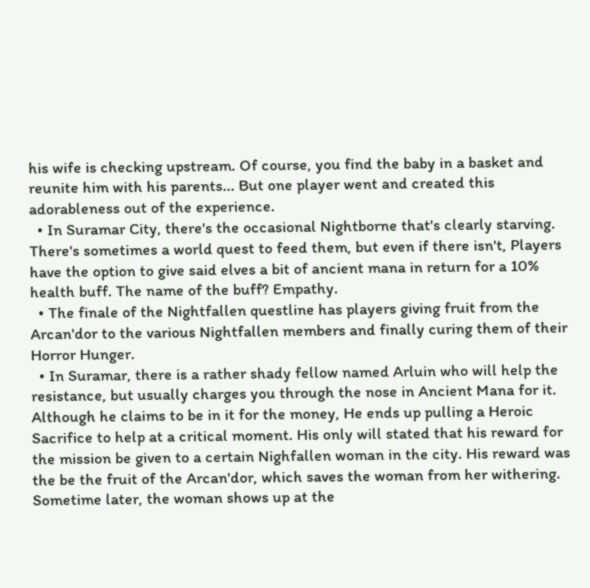his wife is checking upstream. Of course, you find the baby in a basket and reunite him with his parents... But one player went and created this adorableness out of the experience.
  • In Suramar City, there's the occasional Nightborne that's clearly starving. There's sometimes a world quest to feed them, but even if there isn't, Players have the option to give said elves a bit of ancient mana in return for a 10% health buff. The name of the buff? Empathy.
  • The finale of the Nightfallen questline has players giving fruit from the Arcan'dor to the various Nightfallen members and finally curing them of their Horror Hunger.
  • In Suramar, there is a rather shady fellow named Arluin who will help the resistance, but usually charges you through the nose in Ancient Mana for it. Although he claims to be in it for the money, He ends up pulling a Heroic Sacrifice to help at a critical moment. His only will stated that his reward for the mission be given to a certain Nighfallen woman in the city. His reward was the be the fruit of the Arcan'dor, which saves the woman from her withering. Sometime later, the woman shows up at the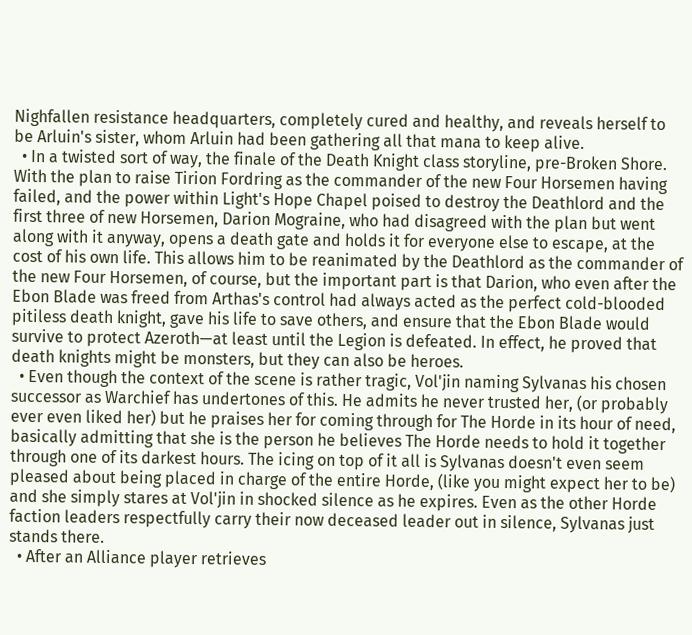Nighfallen resistance headquarters, completely cured and healthy, and reveals herself to be Arluin's sister, whom Arluin had been gathering all that mana to keep alive.
  • In a twisted sort of way, the finale of the Death Knight class storyline, pre-Broken Shore. With the plan to raise Tirion Fordring as the commander of the new Four Horsemen having failed, and the power within Light's Hope Chapel poised to destroy the Deathlord and the first three of new Horsemen, Darion Mograine, who had disagreed with the plan but went along with it anyway, opens a death gate and holds it for everyone else to escape, at the cost of his own life. This allows him to be reanimated by the Deathlord as the commander of the new Four Horsemen, of course, but the important part is that Darion, who even after the Ebon Blade was freed from Arthas's control had always acted as the perfect cold-blooded pitiless death knight, gave his life to save others, and ensure that the Ebon Blade would survive to protect Azeroth—at least until the Legion is defeated. In effect, he proved that death knights might be monsters, but they can also be heroes.
  • Even though the context of the scene is rather tragic, Vol'jin naming Sylvanas his chosen successor as Warchief has undertones of this. He admits he never trusted her, (or probably ever even liked her) but he praises her for coming through for The Horde in its hour of need, basically admitting that she is the person he believes The Horde needs to hold it together through one of its darkest hours. The icing on top of it all is Sylvanas doesn't even seem pleased about being placed in charge of the entire Horde, (like you might expect her to be) and she simply stares at Vol'jin in shocked silence as he expires. Even as the other Horde faction leaders respectfully carry their now deceased leader out in silence, Sylvanas just stands there.
  • After an Alliance player retrieves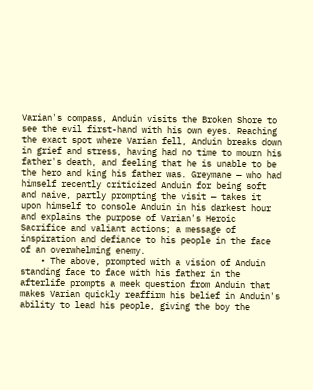Varian's compass, Anduin visits the Broken Shore to see the evil first-hand with his own eyes. Reaching the exact spot where Varian fell, Anduin breaks down in grief and stress, having had no time to mourn his father's death, and feeling that he is unable to be the hero and king his father was. Greymane — who had himself recently criticized Anduin for being soft and naive, partly prompting the visit — takes it upon himself to console Anduin in his darkest hour and explains the purpose of Varian's Heroic Sacrifice and valiant actions; a message of inspiration and defiance to his people in the face of an overwhelming enemy.
    • The above, prompted with a vision of Anduin standing face to face with his father in the afterlife prompts a meek question from Anduin that makes Varian quickly reaffirm his belief in Anduin's ability to lead his people, giving the boy the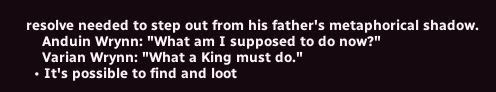resolve needed to step out from his father's metaphorical shadow.
    Anduin Wrynn: "What am I supposed to do now?"
    Varian Wrynn: "What a King must do."
  • It's possible to find and loot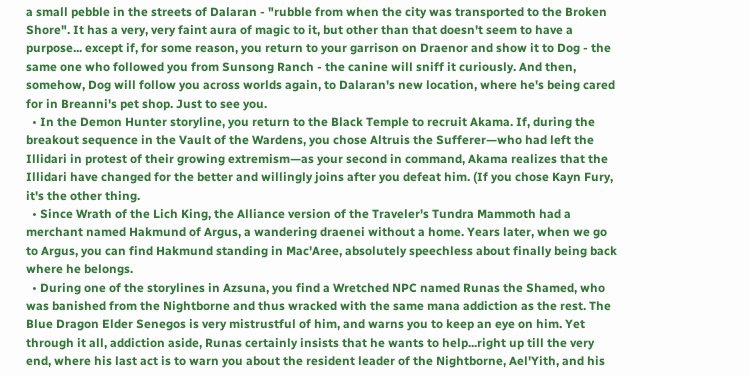a small pebble in the streets of Dalaran - "rubble from when the city was transported to the Broken Shore". It has a very, very faint aura of magic to it, but other than that doesn't seem to have a purpose... except if, for some reason, you return to your garrison on Draenor and show it to Dog - the same one who followed you from Sunsong Ranch - the canine will sniff it curiously. And then, somehow, Dog will follow you across worlds again, to Dalaran's new location, where he's being cared for in Breanni's pet shop. Just to see you.
  • In the Demon Hunter storyline, you return to the Black Temple to recruit Akama. If, during the breakout sequence in the Vault of the Wardens, you chose Altruis the Sufferer—who had left the Illidari in protest of their growing extremism—as your second in command, Akama realizes that the Illidari have changed for the better and willingly joins after you defeat him. (If you chose Kayn Fury, it's the other thing.
  • Since Wrath of the Lich King, the Alliance version of the Traveler's Tundra Mammoth had a merchant named Hakmund of Argus, a wandering draenei without a home. Years later, when we go to Argus, you can find Hakmund standing in Mac'Aree, absolutely speechless about finally being back where he belongs.
  • During one of the storylines in Azsuna, you find a Wretched NPC named Runas the Shamed, who was banished from the Nightborne and thus wracked with the same mana addiction as the rest. The Blue Dragon Elder Senegos is very mistrustful of him, and warns you to keep an eye on him. Yet through it all, addiction aside, Runas certainly insists that he wants to help...right up till the very end, where his last act is to warn you about the resident leader of the Nightborne, Ael'Yith, and his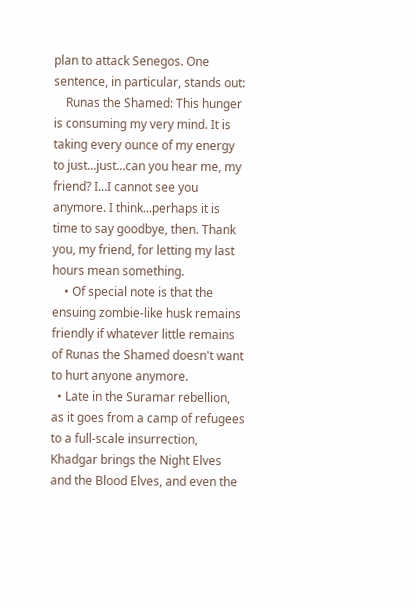plan to attack Senegos. One sentence, in particular, stands out:
    Runas the Shamed: This hunger is consuming my very mind. It is taking every ounce of my energy to just...just...can you hear me, my friend? I...I cannot see you anymore. I think...perhaps it is time to say goodbye, then. Thank you, my friend, for letting my last hours mean something.
    • Of special note is that the ensuing zombie-like husk remains friendly if whatever little remains of Runas the Shamed doesn't want to hurt anyone anymore.
  • Late in the Suramar rebellion, as it goes from a camp of refugees to a full-scale insurrection, Khadgar brings the Night Elves and the Blood Elves, and even the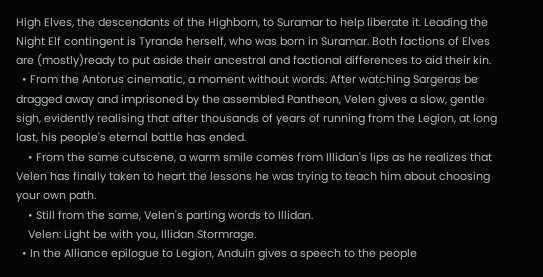High Elves, the descendants of the Highborn, to Suramar to help liberate it. Leading the Night Elf contingent is Tyrande herself, who was born in Suramar. Both factions of Elves are (mostly)ready to put aside their ancestral and factional differences to aid their kin.
  • From the Antorus cinematic, a moment without words. After watching Sargeras be dragged away and imprisoned by the assembled Pantheon, Velen gives a slow, gentle sigh, evidently realising that after thousands of years of running from the Legion, at long last, his people's eternal battle has ended.
    • From the same cutscene, a warm smile comes from Illidan's lips as he realizes that Velen has finally taken to heart the lessons he was trying to teach him about choosing your own path.
    • Still from the same, Velen's parting words to Illidan.
    Velen: Light be with you, Illidan Stormrage.
  • In the Alliance epilogue to Legion, Anduin gives a speech to the people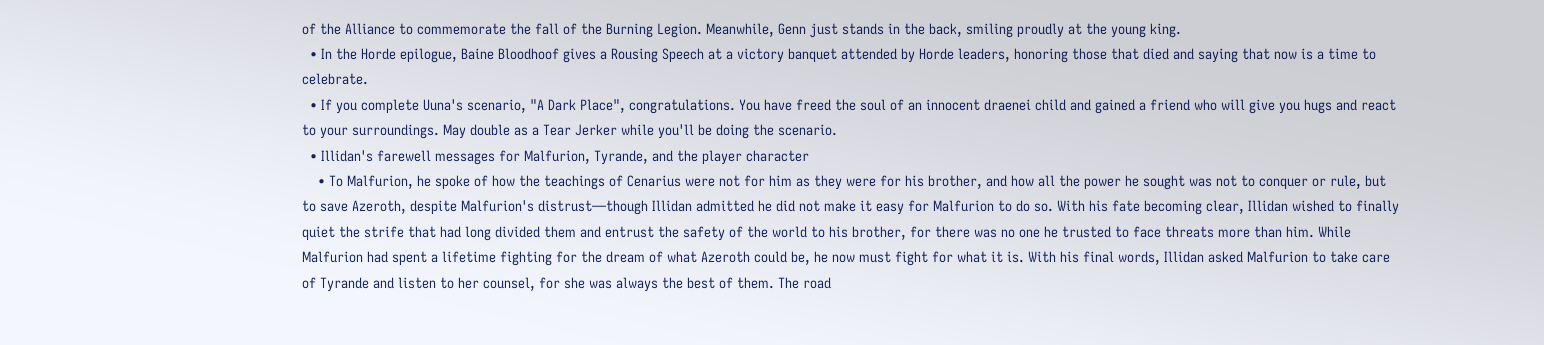of the Alliance to commemorate the fall of the Burning Legion. Meanwhile, Genn just stands in the back, smiling proudly at the young king.
  • In the Horde epilogue, Baine Bloodhoof gives a Rousing Speech at a victory banquet attended by Horde leaders, honoring those that died and saying that now is a time to celebrate.
  • If you complete Uuna's scenario, "A Dark Place", congratulations. You have freed the soul of an innocent draenei child and gained a friend who will give you hugs and react to your surroundings. May double as a Tear Jerker while you'll be doing the scenario.
  • Illidan's farewell messages for Malfurion, Tyrande, and the player character
    • To Malfurion, he spoke of how the teachings of Cenarius were not for him as they were for his brother, and how all the power he sought was not to conquer or rule, but to save Azeroth, despite Malfurion's distrust—though Illidan admitted he did not make it easy for Malfurion to do so. With his fate becoming clear, Illidan wished to finally quiet the strife that had long divided them and entrust the safety of the world to his brother, for there was no one he trusted to face threats more than him. While Malfurion had spent a lifetime fighting for the dream of what Azeroth could be, he now must fight for what it is. With his final words, Illidan asked Malfurion to take care of Tyrande and listen to her counsel, for she was always the best of them. The road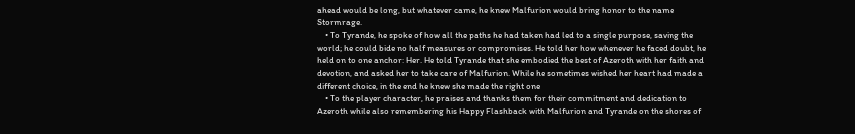ahead would be long, but whatever came, he knew Malfurion would bring honor to the name Stormrage.
    • To Tyrande, he spoke of how all the paths he had taken had led to a single purpose, saving the world; he could bide no half measures or compromises. He told her how whenever he faced doubt, he held on to one anchor: Her. He told Tyrande that she embodied the best of Azeroth with her faith and devotion, and asked her to take care of Malfurion. While he sometimes wished her heart had made a different choice, in the end he knew she made the right one
    • To the player character, he praises and thanks them for their commitment and dedication to Azeroth while also remembering his Happy Flashback with Malfurion and Tyrande on the shores of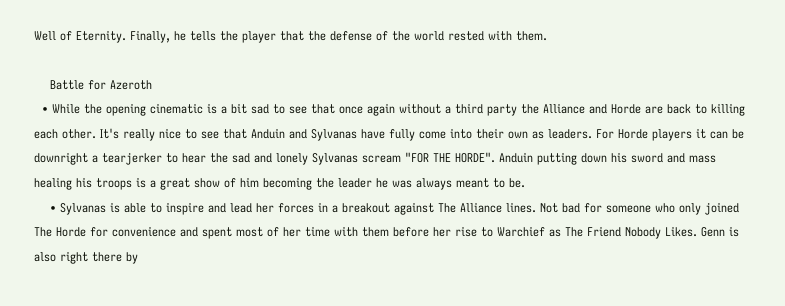Well of Eternity. Finally, he tells the player that the defense of the world rested with them.

    Battle for Azeroth
  • While the opening cinematic is a bit sad to see that once again without a third party the Alliance and Horde are back to killing each other. It's really nice to see that Anduin and Sylvanas have fully come into their own as leaders. For Horde players it can be downright a tearjerker to hear the sad and lonely Sylvanas scream "FOR THE HORDE". Anduin putting down his sword and mass healing his troops is a great show of him becoming the leader he was always meant to be.
    • Sylvanas is able to inspire and lead her forces in a breakout against The Alliance lines. Not bad for someone who only joined The Horde for convenience and spent most of her time with them before her rise to Warchief as The Friend Nobody Likes. Genn is also right there by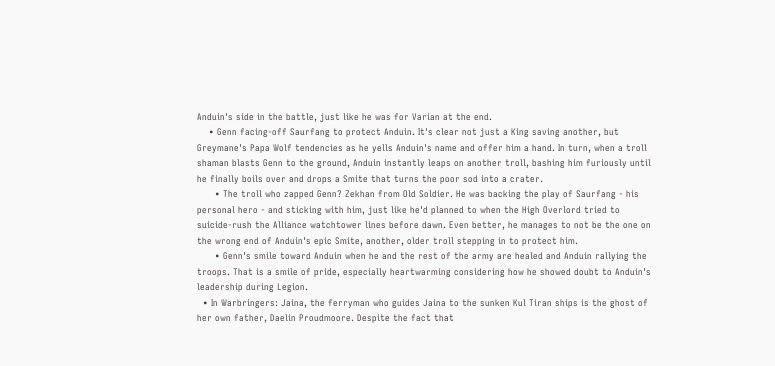Anduin's side in the battle, just like he was for Varian at the end.
    • Genn facing-off Saurfang to protect Anduin. It's clear not just a King saving another, but Greymane's Papa Wolf tendencies as he yells Anduin's name and offer him a hand. In turn, when a troll shaman blasts Genn to the ground, Anduin instantly leaps on another troll, bashing him furiously until he finally boils over and drops a Smite that turns the poor sod into a crater.
      • The troll who zapped Genn? Zekhan from Old Soldier. He was backing the play of Saurfang - his personal hero - and sticking with him, just like he'd planned to when the High Overlord tried to suicide-rush the Alliance watchtower lines before dawn. Even better, he manages to not be the one on the wrong end of Anduin's epic Smite, another, older troll stepping in to protect him.
      • Genn's smile toward Anduin when he and the rest of the army are healed and Anduin rallying the troops. That is a smile of pride, especially heartwarming considering how he showed doubt to Anduin's leadership during Legion.
  • In Warbringers: Jaina, the ferryman who guides Jaina to the sunken Kul Tiran ships is the ghost of her own father, Daelin Proudmoore. Despite the fact that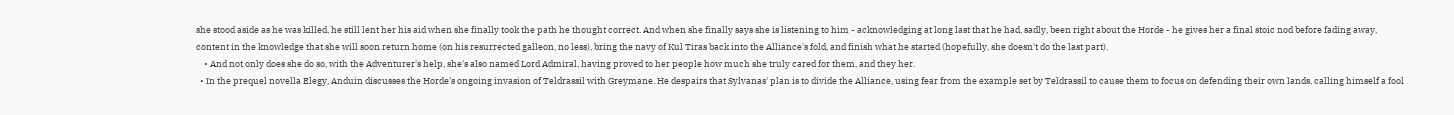she stood aside as he was killed, he still lent her his aid when she finally took the path he thought correct. And when she finally says she is listening to him - acknowledging at long last that he had, sadly, been right about the Horde - he gives her a final stoic nod before fading away, content in the knowledge that she will soon return home (on his resurrected galleon, no less), bring the navy of Kul Tiras back into the Alliance's fold, and finish what he started (hopefully, she doesn't do the last part).
    • And not only does she do so, with the Adventurer's help, she's also named Lord Admiral, having proved to her people how much she truly cared for them, and they her.
  • In the prequel novella Elegy, Anduin discusses the Horde's ongoing invasion of Teldrassil with Greymane. He despairs that Sylvanas' plan is to divide the Alliance, using fear from the example set by Teldrassil to cause them to focus on defending their own lands, calling himself a fool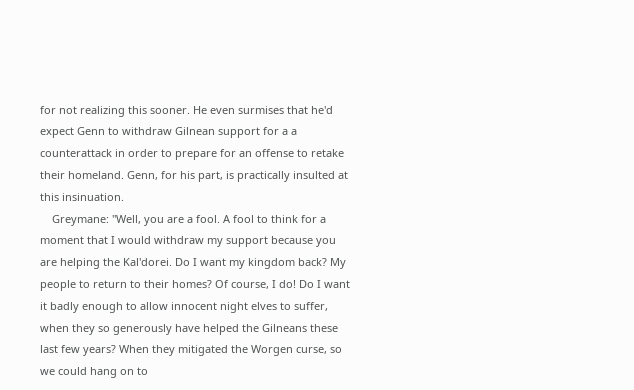for not realizing this sooner. He even surmises that he'd expect Genn to withdraw Gilnean support for a a counterattack in order to prepare for an offense to retake their homeland. Genn, for his part, is practically insulted at this insinuation.
    Greymane: "Well, you are a fool. A fool to think for a moment that I would withdraw my support because you are helping the Kal'dorei. Do I want my kingdom back? My people to return to their homes? Of course, I do! Do I want it badly enough to allow innocent night elves to suffer, when they so generously have helped the Gilneans these last few years? When they mitigated the Worgen curse, so we could hang on to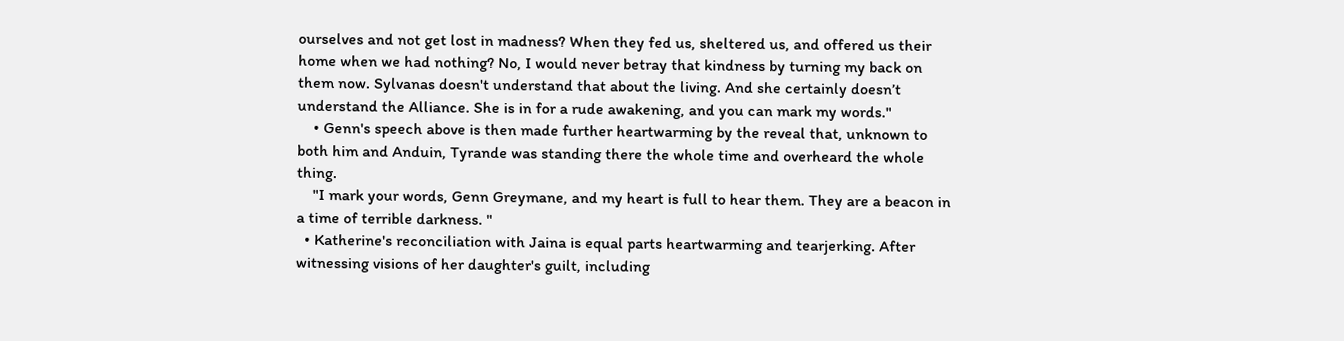ourselves and not get lost in madness? When they fed us, sheltered us, and offered us their home when we had nothing? No, I would never betray that kindness by turning my back on them now. Sylvanas doesn't understand that about the living. And she certainly doesn’t understand the Alliance. She is in for a rude awakening, and you can mark my words."
    • Genn's speech above is then made further heartwarming by the reveal that, unknown to both him and Anduin, Tyrande was standing there the whole time and overheard the whole thing.
    "I mark your words, Genn Greymane, and my heart is full to hear them. They are a beacon in a time of terrible darkness. "
  • Katherine's reconciliation with Jaina is equal parts heartwarming and tearjerking. After witnessing visions of her daughter's guilt, including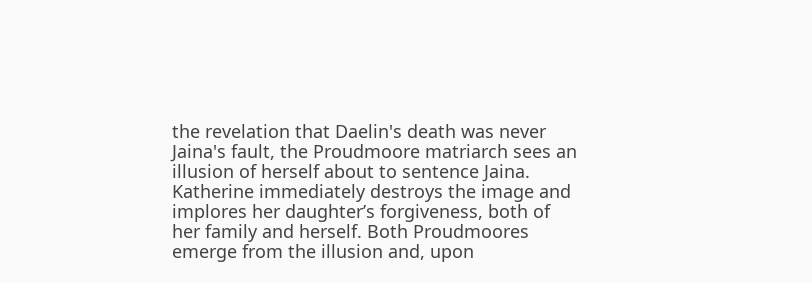the revelation that Daelin's death was never Jaina's fault, the Proudmoore matriarch sees an illusion of herself about to sentence Jaina. Katherine immediately destroys the image and implores her daughter’s forgiveness, both of her family and herself. Both Proudmoores emerge from the illusion and, upon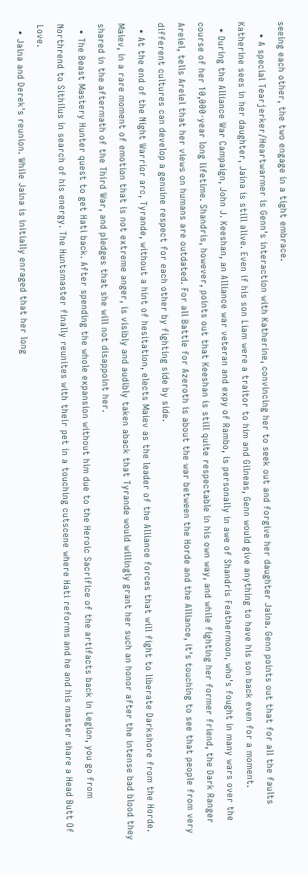seeing each other, the two engage in a tight embrace.
    • A special Tearjerker/Heartwarmer is Genn's interaction with Katherine, convincing her to seek out and forgive her daughter Jaina. Genn points out that for all the faults Katherine sees in her daughter, Jaina is still alive. Even if his son Liam were a traitor to him and Gilneas, Genn would give anything to have his son back even for a moment.
  • During the Alliance War Campaign, John J. Keeshan, an Alliance war veteran and expy of Rambo, is personally in awe of Shandris Feathermoon, who's fought in many wars over the course of her 10,000-year long lifetime. Shandris, however, points out that Keeshan is still quite respectable in his own way, and while fighting her former friend, the Dark Ranger Areiel, tells Areiel that her views on humans are outdated. For all Battle for Azeroth is about the war between the Horde and the Alliance, it's touching to see that people from very different cultures can develop a genuine respect for each other by fighting side by side.
  • At the end of the Night Warrior arc, Tyrande, without a hint of hesitation, elects Maiev as the leader of the Alliance forces that will fight to liberate Darkshore from the Horde. Maiev, in a rare moment of emotion that is not extreme anger, is visibly and audibly taken aback that Tyrande would willingly grant her such an honor after the intense bad blood they shared in the aftermath of the Third War, and pledges that she will not disappoint her.
  • The Beast Mastery Hunter quest to get Hati back. After spending the whole expansion without him due to the Heroic Sacrifice of the artifacts back in Legion, you go from Northrend to Sithilus in search of his energy. The Huntsmaster finally reunites with their pet in a touching cutscene where Hati reforms and he and his master share a Head Butt Of Love.
  • Jaina and Derek's reunion. While Jaina is initially enraged that her long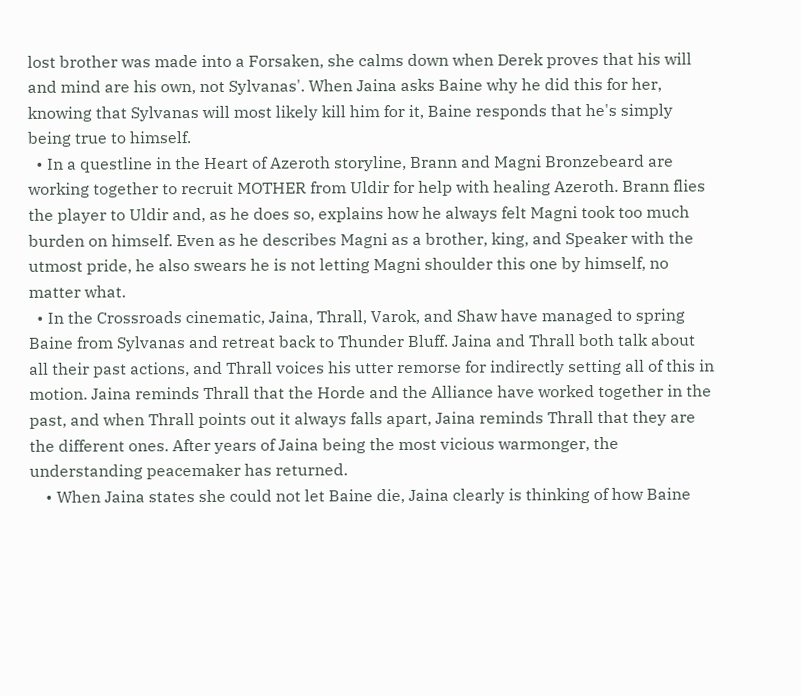lost brother was made into a Forsaken, she calms down when Derek proves that his will and mind are his own, not Sylvanas'. When Jaina asks Baine why he did this for her, knowing that Sylvanas will most likely kill him for it, Baine responds that he's simply being true to himself.
  • In a questline in the Heart of Azeroth storyline, Brann and Magni Bronzebeard are working together to recruit MOTHER from Uldir for help with healing Azeroth. Brann flies the player to Uldir and, as he does so, explains how he always felt Magni took too much burden on himself. Even as he describes Magni as a brother, king, and Speaker with the utmost pride, he also swears he is not letting Magni shoulder this one by himself, no matter what.
  • In the Crossroads cinematic, Jaina, Thrall, Varok, and Shaw have managed to spring Baine from Sylvanas and retreat back to Thunder Bluff. Jaina and Thrall both talk about all their past actions, and Thrall voices his utter remorse for indirectly setting all of this in motion. Jaina reminds Thrall that the Horde and the Alliance have worked together in the past, and when Thrall points out it always falls apart, Jaina reminds Thrall that they are the different ones. After years of Jaina being the most vicious warmonger, the understanding peacemaker has returned.
    • When Jaina states she could not let Baine die, Jaina clearly is thinking of how Baine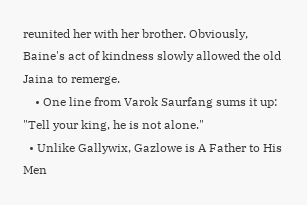reunited her with her brother. Obviously, Baine's act of kindness slowly allowed the old Jaina to remerge.
    • One line from Varok Saurfang sums it up: "Tell your king, he is not alone."
  • Unlike Gallywix, Gazlowe is A Father to His Men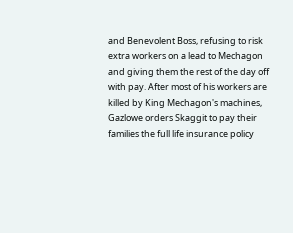and Benevolent Boss, refusing to risk extra workers on a lead to Mechagon and giving them the rest of the day off with pay. After most of his workers are killed by King Mechagon's machines, Gazlowe orders Skaggit to pay their families the full life insurance policy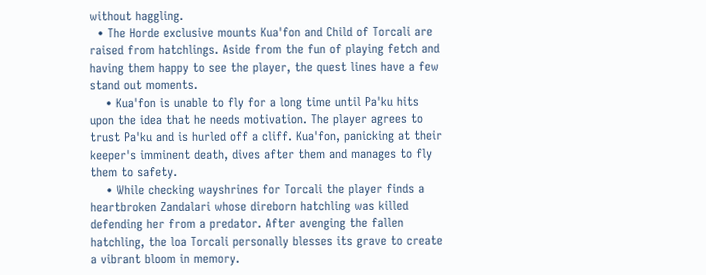without haggling.
  • The Horde exclusive mounts Kua'fon and Child of Torcali are raised from hatchlings. Aside from the fun of playing fetch and having them happy to see the player, the quest lines have a few stand out moments.
    • Kua'fon is unable to fly for a long time until Pa'ku hits upon the idea that he needs motivation. The player agrees to trust Pa'ku and is hurled off a cliff. Kua'fon, panicking at their keeper's imminent death, dives after them and manages to fly them to safety.
    • While checking wayshrines for Torcali the player finds a heartbroken Zandalari whose direborn hatchling was killed defending her from a predator. After avenging the fallen hatchling, the loa Torcali personally blesses its grave to create a vibrant bloom in memory.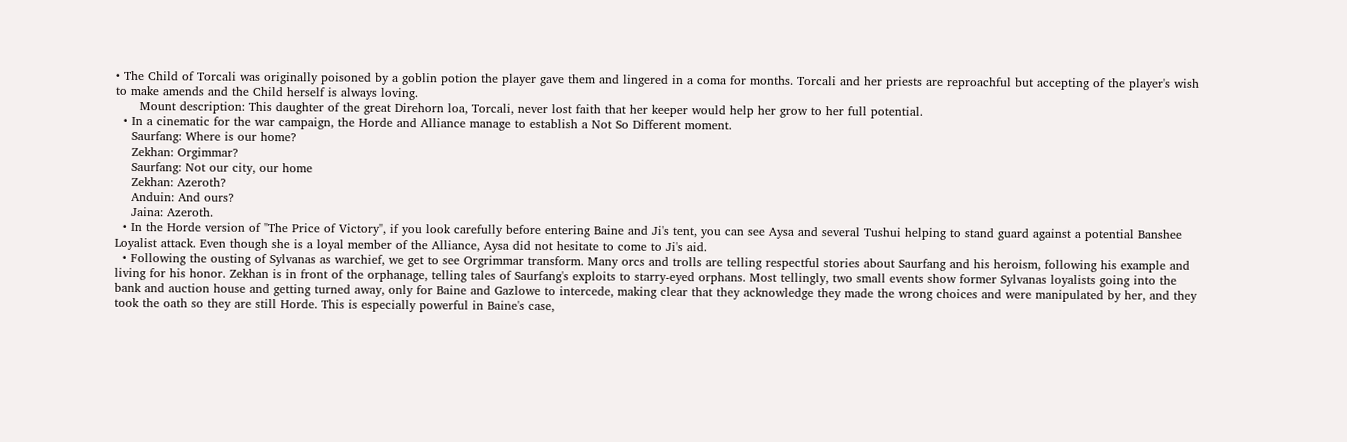• The Child of Torcali was originally poisoned by a goblin potion the player gave them and lingered in a coma for months. Torcali and her priests are reproachful but accepting of the player's wish to make amends and the Child herself is always loving.
      Mount description: This daughter of the great Direhorn loa, Torcali, never lost faith that her keeper would help her grow to her full potential.
  • In a cinematic for the war campaign, the Horde and Alliance manage to establish a Not So Different moment.
    Saurfang: Where is our home?
    Zekhan: Orgimmar?
    Saurfang: Not our city, our home
    Zekhan: Azeroth?
    Anduin: And ours?
    Jaina: Azeroth.
  • In the Horde version of "The Price of Victory", if you look carefully before entering Baine and Ji's tent, you can see Aysa and several Tushui helping to stand guard against a potential Banshee Loyalist attack. Even though she is a loyal member of the Alliance, Aysa did not hesitate to come to Ji's aid.
  • Following the ousting of Sylvanas as warchief, we get to see Orgrimmar transform. Many orcs and trolls are telling respectful stories about Saurfang and his heroism, following his example and living for his honor. Zekhan is in front of the orphanage, telling tales of Saurfang's exploits to starry-eyed orphans. Most tellingly, two small events show former Sylvanas loyalists going into the bank and auction house and getting turned away, only for Baine and Gazlowe to intercede, making clear that they acknowledge they made the wrong choices and were manipulated by her, and they took the oath so they are still Horde. This is especially powerful in Baine's case,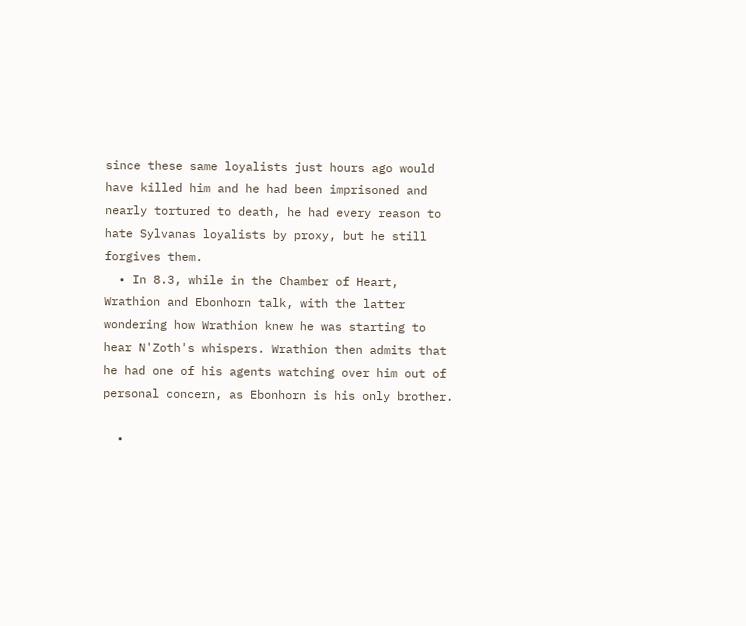since these same loyalists just hours ago would have killed him and he had been imprisoned and nearly tortured to death, he had every reason to hate Sylvanas loyalists by proxy, but he still forgives them.
  • In 8.3, while in the Chamber of Heart, Wrathion and Ebonhorn talk, with the latter wondering how Wrathion knew he was starting to hear N'Zoth's whispers. Wrathion then admits that he had one of his agents watching over him out of personal concern, as Ebonhorn is his only brother.

  •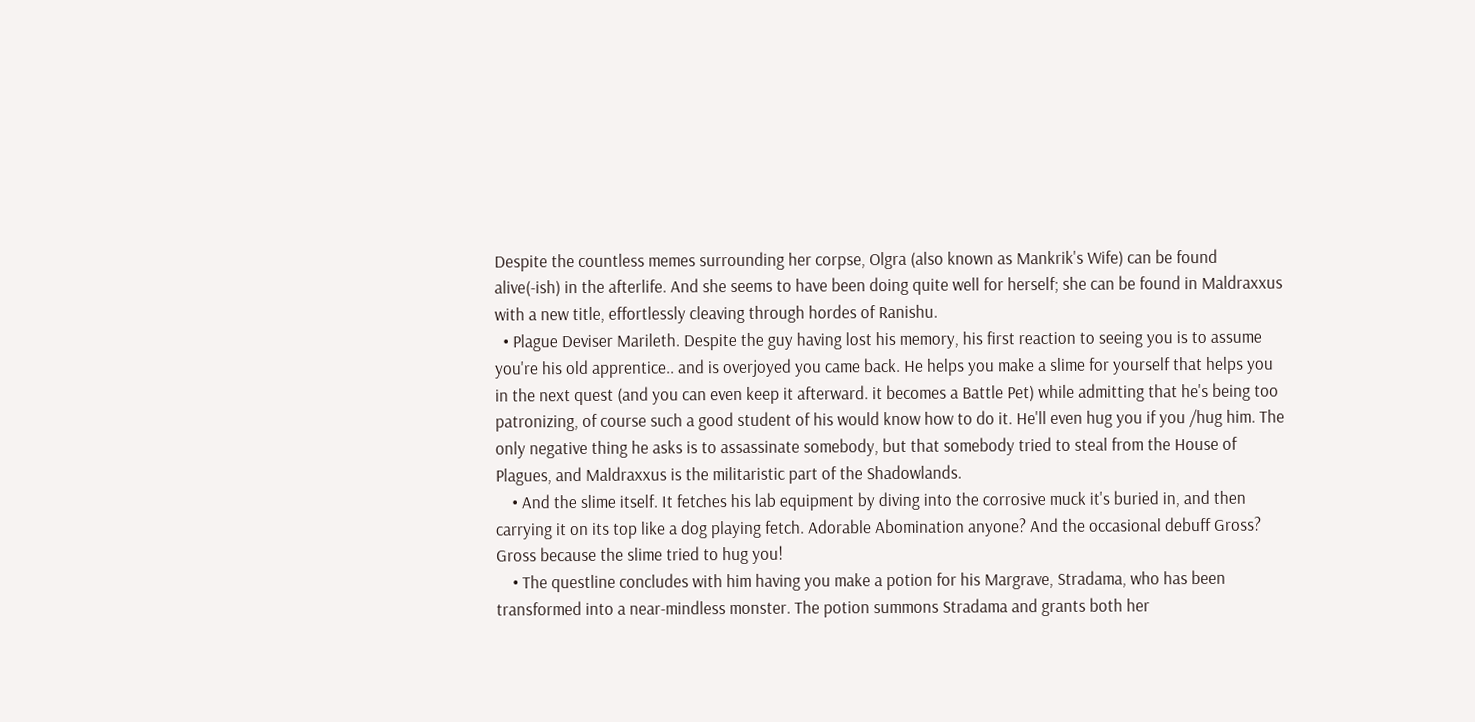Despite the countless memes surrounding her corpse, Olgra (also known as Mankrik's Wife) can be found alive(-ish) in the afterlife. And she seems to have been doing quite well for herself; she can be found in Maldraxxus with a new title, effortlessly cleaving through hordes of Ranishu.
  • Plague Deviser Marileth. Despite the guy having lost his memory, his first reaction to seeing you is to assume you're his old apprentice.. and is overjoyed you came back. He helps you make a slime for yourself that helps you in the next quest (and you can even keep it afterward. it becomes a Battle Pet) while admitting that he's being too patronizing, of course such a good student of his would know how to do it. He'll even hug you if you /hug him. The only negative thing he asks is to assassinate somebody, but that somebody tried to steal from the House of Plagues, and Maldraxxus is the militaristic part of the Shadowlands.
    • And the slime itself. It fetches his lab equipment by diving into the corrosive muck it's buried in, and then carrying it on its top like a dog playing fetch. Adorable Abomination anyone? And the occasional debuff Gross? Gross because the slime tried to hug you!
    • The questline concludes with him having you make a potion for his Margrave, Stradama, who has been transformed into a near-mindless monster. The potion summons Stradama and grants both her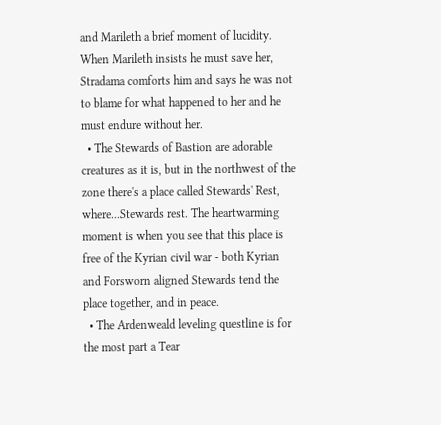and Marileth a brief moment of lucidity. When Marileth insists he must save her, Stradama comforts him and says he was not to blame for what happened to her and he must endure without her.
  • The Stewards of Bastion are adorable creatures as it is, but in the northwest of the zone there's a place called Stewards' Rest, where...Stewards rest. The heartwarming moment is when you see that this place is free of the Kyrian civil war - both Kyrian and Forsworn aligned Stewards tend the place together, and in peace.
  • The Ardenweald leveling questline is for the most part a Tear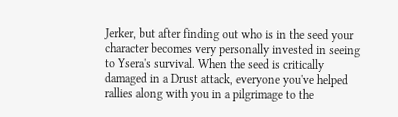Jerker, but after finding out who is in the seed your character becomes very personally invested in seeing to Ysera's survival. When the seed is critically damaged in a Drust attack, everyone you've helped rallies along with you in a pilgrimage to the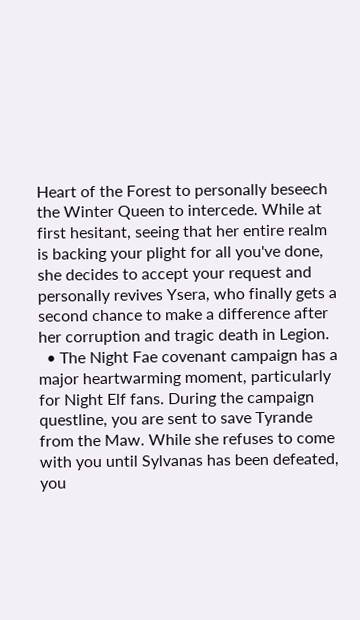Heart of the Forest to personally beseech the Winter Queen to intercede. While at first hesitant, seeing that her entire realm is backing your plight for all you've done, she decides to accept your request and personally revives Ysera, who finally gets a second chance to make a difference after her corruption and tragic death in Legion.
  • The Night Fae covenant campaign has a major heartwarming moment, particularly for Night Elf fans. During the campaign questline, you are sent to save Tyrande from the Maw. While she refuses to come with you until Sylvanas has been defeated, you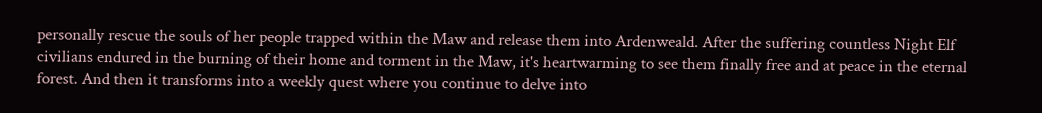personally rescue the souls of her people trapped within the Maw and release them into Ardenweald. After the suffering countless Night Elf civilians endured in the burning of their home and torment in the Maw, it's heartwarming to see them finally free and at peace in the eternal forest. And then it transforms into a weekly quest where you continue to delve into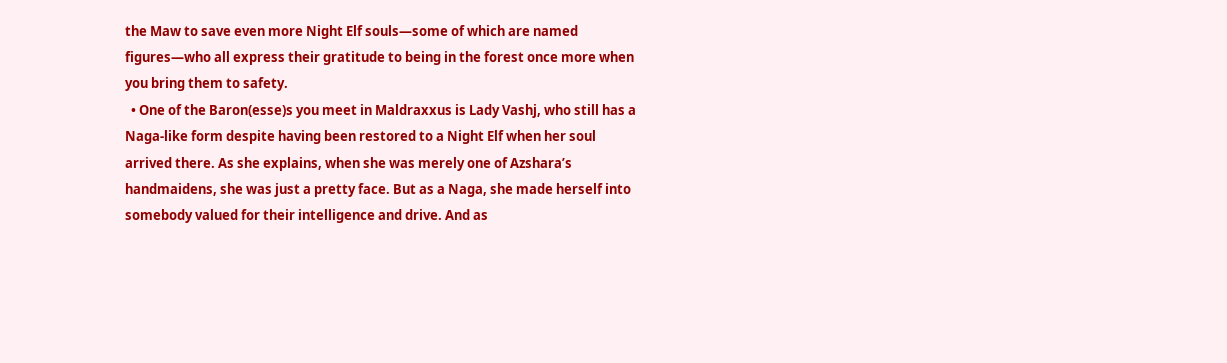the Maw to save even more Night Elf souls—some of which are named figures—who all express their gratitude to being in the forest once more when you bring them to safety.
  • One of the Baron(esse)s you meet in Maldraxxus is Lady Vashj, who still has a Naga-like form despite having been restored to a Night Elf when her soul arrived there. As she explains, when she was merely one of Azshara’s handmaidens, she was just a pretty face. But as a Naga, she made herself into somebody valued for their intelligence and drive. And as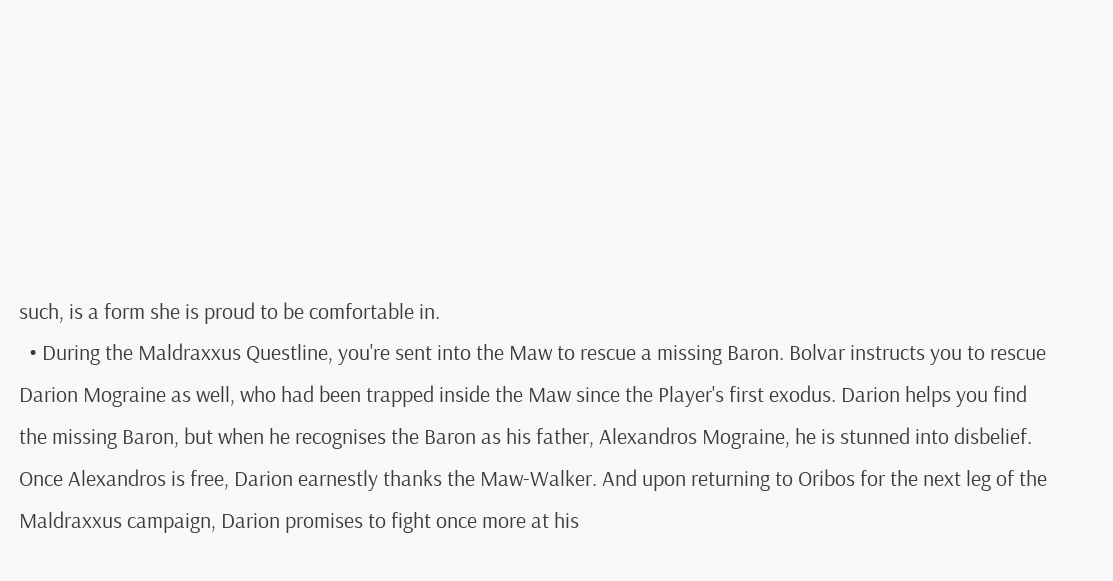such, is a form she is proud to be comfortable in.
  • During the Maldraxxus Questline, you're sent into the Maw to rescue a missing Baron. Bolvar instructs you to rescue Darion Mograine as well, who had been trapped inside the Maw since the Player's first exodus. Darion helps you find the missing Baron, but when he recognises the Baron as his father, Alexandros Mograine, he is stunned into disbelief. Once Alexandros is free, Darion earnestly thanks the Maw-Walker. And upon returning to Oribos for the next leg of the Maldraxxus campaign, Darion promises to fight once more at his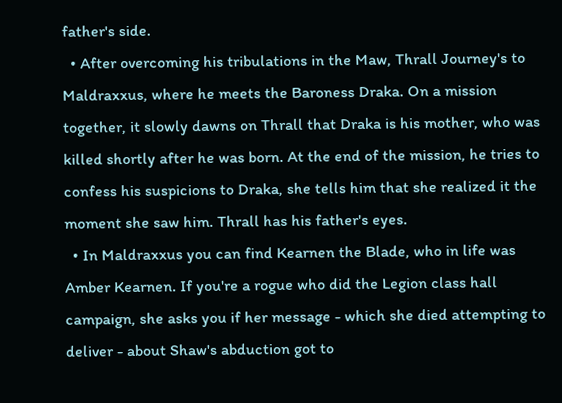father's side.
  • After overcoming his tribulations in the Maw, Thrall Journey's to Maldraxxus, where he meets the Baroness Draka. On a mission together, it slowly dawns on Thrall that Draka is his mother, who was killed shortly after he was born. At the end of the mission, he tries to confess his suspicions to Draka, she tells him that she realized it the moment she saw him. Thrall has his father's eyes.
  • In Maldraxxus you can find Kearnen the Blade, who in life was Amber Kearnen. If you're a rogue who did the Legion class hall campaign, she asks you if her message - which she died attempting to deliver - about Shaw's abduction got to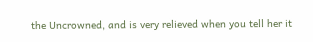the Uncrowned, and is very relieved when you tell her it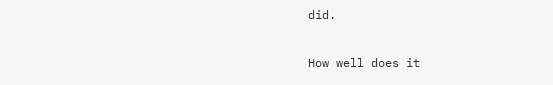did.

How well does it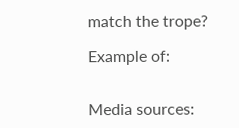match the trope?

Example of:


Media sources: